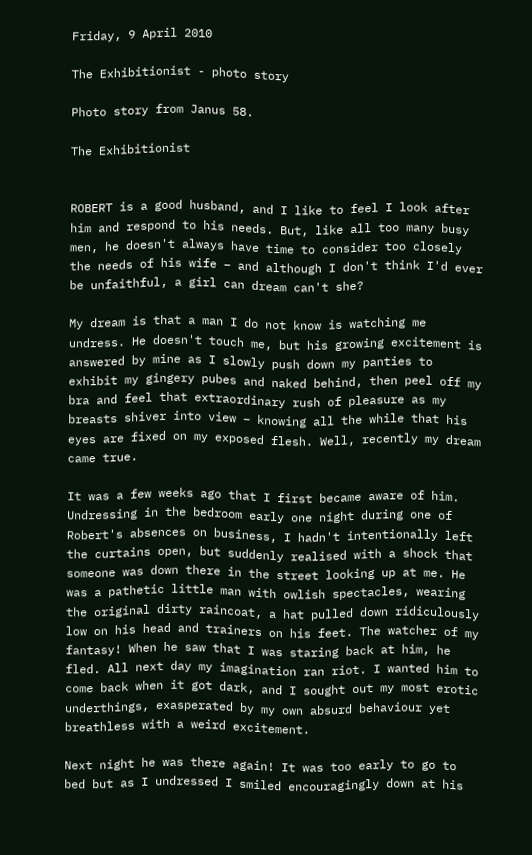Friday, 9 April 2010

The Exhibitionist - photo story

Photo story from Janus 58.

The Exhibitionist


ROBERT is a good husband, and I like to feel I look after him and respond to his needs. But, like all too many busy men, he doesn't always have time to consider too closely the needs of his wife – and although I don't think I'd ever be unfaithful, a girl can dream can't she?

My dream is that a man I do not know is watching me undress. He doesn't touch me, but his growing excitement is answered by mine as I slowly push down my panties to exhibit my gingery pubes and naked behind, then peel off my bra and feel that extraordinary rush of pleasure as my breasts shiver into view – knowing all the while that his eyes are fixed on my exposed flesh. Well, recently my dream came true.

It was a few weeks ago that I first became aware of him. Undressing in the bedroom early one night during one of Robert's absences on business, I hadn't intentionally left the curtains open, but suddenly realised with a shock that someone was down there in the street looking up at me. He was a pathetic little man with owlish spectacles, wearing the original dirty raincoat, a hat pulled down ridiculously low on his head and trainers on his feet. The watcher of my fantasy! When he saw that I was staring back at him, he fled. All next day my imagination ran riot. I wanted him to come back when it got dark, and I sought out my most erotic underthings, exasperated by my own absurd behaviour yet breathless with a weird excitement.

Next night he was there again! It was too early to go to bed but as I undressed I smiled encouragingly down at his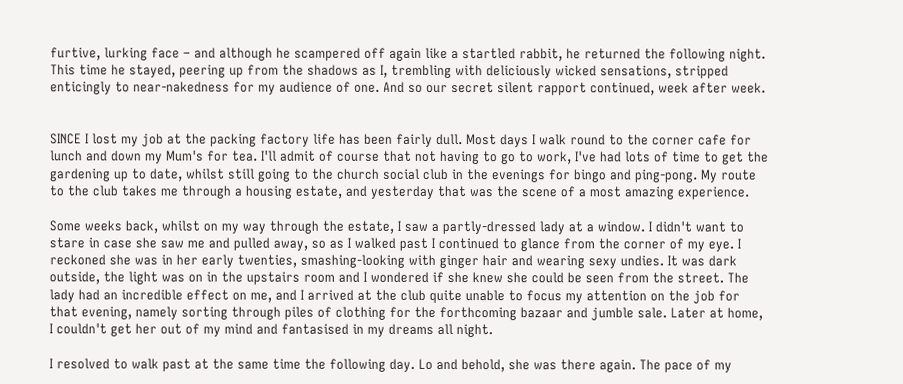furtive, lurking face – and although he scampered off again like a startled rabbit, he returned the following night. This time he stayed, peering up from the shadows as I, trembling with deliciously wicked sensations, stripped enticingly to near-nakedness for my audience of one. And so our secret silent rapport continued, week after week.


SINCE I lost my job at the packing factory life has been fairly dull. Most days I walk round to the corner cafe for lunch and down my Mum's for tea. I'll admit of course that not having to go to work, I've had lots of time to get the gardening up to date, whilst still going to the church social club in the evenings for bingo and ping-pong. My route to the club takes me through a housing estate, and yesterday that was the scene of a most amazing experience.

Some weeks back, whilst on my way through the estate, I saw a partly-dressed lady at a window. I didn't want to stare in case she saw me and pulled away, so as I walked past I continued to glance from the corner of my eye. I reckoned she was in her early twenties, smashing-looking with ginger hair and wearing sexy undies. It was dark outside, the light was on in the upstairs room and I wondered if she knew she could be seen from the street. The lady had an incredible effect on me, and I arrived at the club quite unable to focus my attention on the job for that evening, namely sorting through piles of clothing for the forthcoming bazaar and jumble sale. Later at home, I couldn't get her out of my mind and fantasised in my dreams all night.

I resolved to walk past at the same time the following day. Lo and behold, she was there again. The pace of my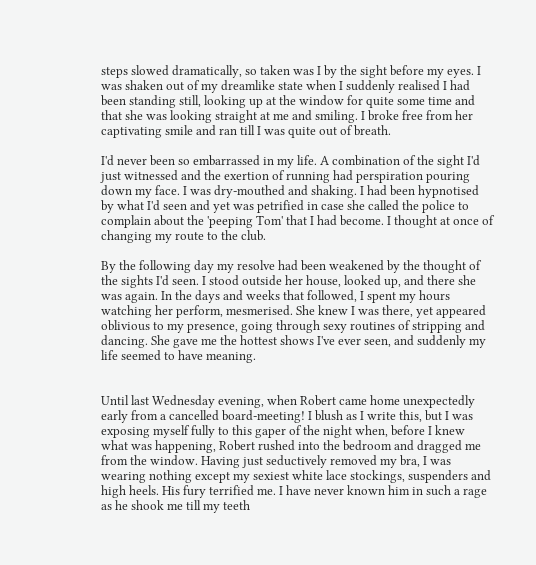steps slowed dramatically, so taken was I by the sight before my eyes. I was shaken out of my dreamlike state when I suddenly realised I had been standing still, looking up at the window for quite some time and that she was looking straight at me and smiling. I broke free from her captivating smile and ran till I was quite out of breath.

I'd never been so embarrassed in my life. A combination of the sight I'd just witnessed and the exertion of running had perspiration pouring down my face. I was dry-mouthed and shaking. I had been hypnotised by what I'd seen and yet was petrified in case she called the police to complain about the 'peeping Tom' that I had become. I thought at once of changing my route to the club.

By the following day my resolve had been weakened by the thought of the sights I'd seen. I stood outside her house, looked up, and there she was again. In the days and weeks that followed, I spent my hours watching her perform, mesmerised. She knew I was there, yet appeared oblivious to my presence, going through sexy routines of stripping and dancing. She gave me the hottest shows I've ever seen, and suddenly my life seemed to have meaning.


Until last Wednesday evening, when Robert came home unexpectedly early from a cancelled board-meeting! I blush as I write this, but I was exposing myself fully to this gaper of the night when, before I knew what was happening, Robert rushed into the bedroom and dragged me from the window. Having just seductively removed my bra, I was wearing nothing except my sexiest white lace stockings, suspenders and high heels. His fury terrified me. I have never known him in such a rage as he shook me till my teeth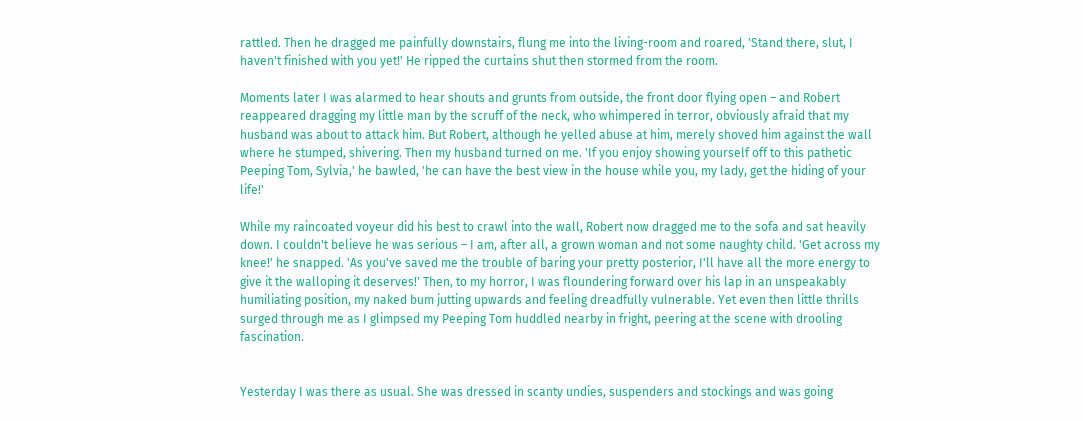rattled. Then he dragged me painfully downstairs, flung me into the living-room and roared, 'Stand there, slut, I haven't finished with you yet!' He ripped the curtains shut then stormed from the room.

Moments later I was alarmed to hear shouts and grunts from outside, the front door flying open – and Robert reappeared dragging my little man by the scruff of the neck, who whimpered in terror, obviously afraid that my husband was about to attack him. But Robert, although he yelled abuse at him, merely shoved him against the wall where he stumped, shivering. Then my husband turned on me. 'If you enjoy showing yourself off to this pathetic Peeping Tom, Sylvia,' he bawled, 'he can have the best view in the house while you, my lady, get the hiding of your life!'

While my raincoated voyeur did his best to crawl into the wall, Robert now dragged me to the sofa and sat heavily down. I couldn't believe he was serious – I am, after all, a grown woman and not some naughty child. 'Get across my knee!' he snapped. 'As you've saved me the trouble of baring your pretty posterior, I'll have all the more energy to give it the walloping it deserves!' Then, to my horror, I was floundering forward over his lap in an unspeakably humiliating position, my naked bum jutting upwards and feeling dreadfully vulnerable. Yet even then little thrills surged through me as I glimpsed my Peeping Tom huddled nearby in fright, peering at the scene with drooling fascination.


Yesterday I was there as usual. She was dressed in scanty undies, suspenders and stockings and was going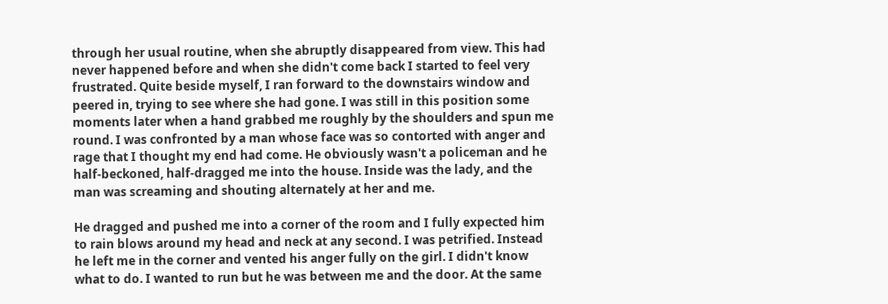through her usual routine, when she abruptly disappeared from view. This had never happened before and when she didn't come back I started to feel very frustrated. Quite beside myself, I ran forward to the downstairs window and peered in, trying to see where she had gone. I was still in this position some moments later when a hand grabbed me roughly by the shoulders and spun me round. I was confronted by a man whose face was so contorted with anger and rage that I thought my end had come. He obviously wasn't a policeman and he half-beckoned, half-dragged me into the house. Inside was the lady, and the man was screaming and shouting alternately at her and me.

He dragged and pushed me into a corner of the room and I fully expected him to rain blows around my head and neck at any second. I was petrified. Instead he left me in the corner and vented his anger fully on the girl. I didn't know what to do. I wanted to run but he was between me and the door. At the same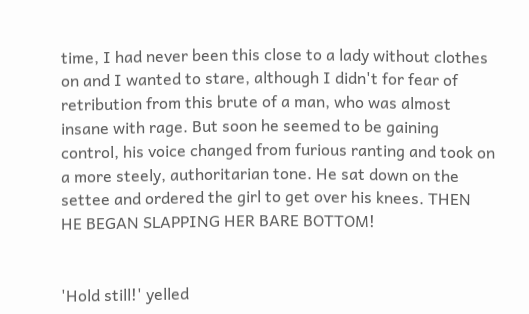time, I had never been this close to a lady without clothes on and I wanted to stare, although I didn't for fear of retribution from this brute of a man, who was almost insane with rage. But soon he seemed to be gaining control, his voice changed from furious ranting and took on a more steely, authoritarian tone. He sat down on the settee and ordered the girl to get over his knees. THEN HE BEGAN SLAPPING HER BARE BOTTOM!


'Hold still!' yelled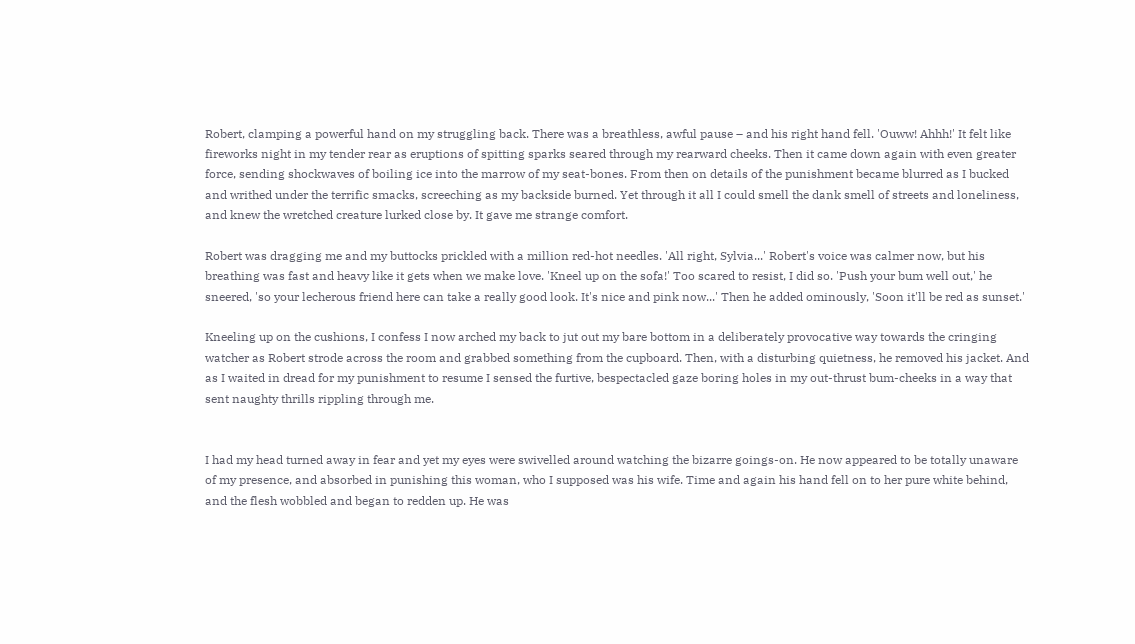Robert, clamping a powerful hand on my struggling back. There was a breathless, awful pause – and his right hand fell. 'Ouww! Ahhh!' It felt like fireworks night in my tender rear as eruptions of spitting sparks seared through my rearward cheeks. Then it came down again with even greater force, sending shockwaves of boiling ice into the marrow of my seat-bones. From then on details of the punishment became blurred as I bucked and writhed under the terrific smacks, screeching as my backside burned. Yet through it all I could smell the dank smell of streets and loneliness, and knew the wretched creature lurked close by. It gave me strange comfort.

Robert was dragging me and my buttocks prickled with a million red-hot needles. 'All right, Sylvia...' Robert's voice was calmer now, but his breathing was fast and heavy like it gets when we make love. 'Kneel up on the sofa!' Too scared to resist, I did so. 'Push your bum well out,' he sneered, 'so your lecherous friend here can take a really good look. It's nice and pink now...' Then he added ominously, 'Soon it'll be red as sunset.'

Kneeling up on the cushions, I confess I now arched my back to jut out my bare bottom in a deliberately provocative way towards the cringing watcher as Robert strode across the room and grabbed something from the cupboard. Then, with a disturbing quietness, he removed his jacket. And as I waited in dread for my punishment to resume I sensed the furtive, bespectacled gaze boring holes in my out-thrust bum-cheeks in a way that sent naughty thrills rippling through me.


I had my head turned away in fear and yet my eyes were swivelled around watching the bizarre goings-on. He now appeared to be totally unaware of my presence, and absorbed in punishing this woman, who I supposed was his wife. Time and again his hand fell on to her pure white behind, and the flesh wobbled and began to redden up. He was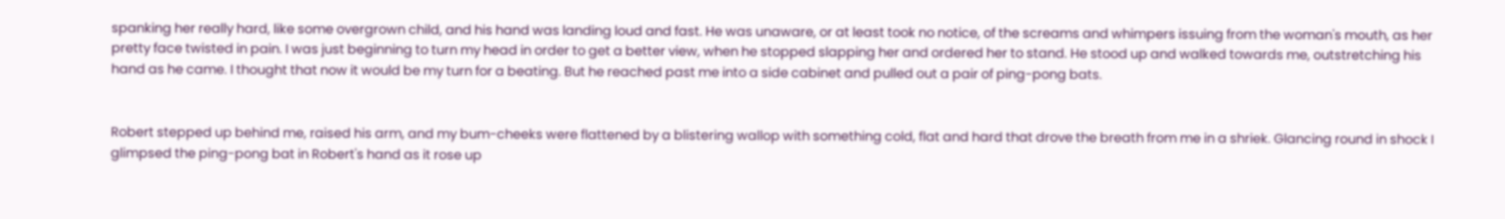spanking her really hard, like some overgrown child, and his hand was landing loud and fast. He was unaware, or at least took no notice, of the screams and whimpers issuing from the woman's mouth, as her pretty face twisted in pain. I was just beginning to turn my head in order to get a better view, when he stopped slapping her and ordered her to stand. He stood up and walked towards me, outstretching his hand as he came. I thought that now it would be my turn for a beating. But he reached past me into a side cabinet and pulled out a pair of ping-pong bats.


Robert stepped up behind me, raised his arm, and my bum-cheeks were flattened by a blistering wallop with something cold, flat and hard that drove the breath from me in a shriek. Glancing round in shock I glimpsed the ping-pong bat in Robert's hand as it rose up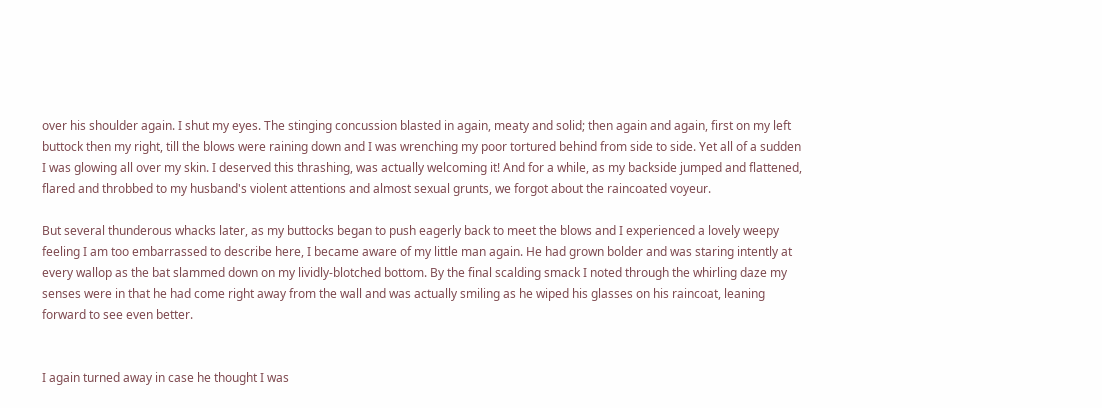over his shoulder again. I shut my eyes. The stinging concussion blasted in again, meaty and solid; then again and again, first on my left buttock then my right, till the blows were raining down and I was wrenching my poor tortured behind from side to side. Yet all of a sudden I was glowing all over my skin. I deserved this thrashing, was actually welcoming it! And for a while, as my backside jumped and flattened, flared and throbbed to my husband's violent attentions and almost sexual grunts, we forgot about the raincoated voyeur.

But several thunderous whacks later, as my buttocks began to push eagerly back to meet the blows and I experienced a lovely weepy feeling I am too embarrassed to describe here, I became aware of my little man again. He had grown bolder and was staring intently at every wallop as the bat slammed down on my lividly-blotched bottom. By the final scalding smack I noted through the whirling daze my senses were in that he had come right away from the wall and was actually smiling as he wiped his glasses on his raincoat, leaning forward to see even better.


I again turned away in case he thought I was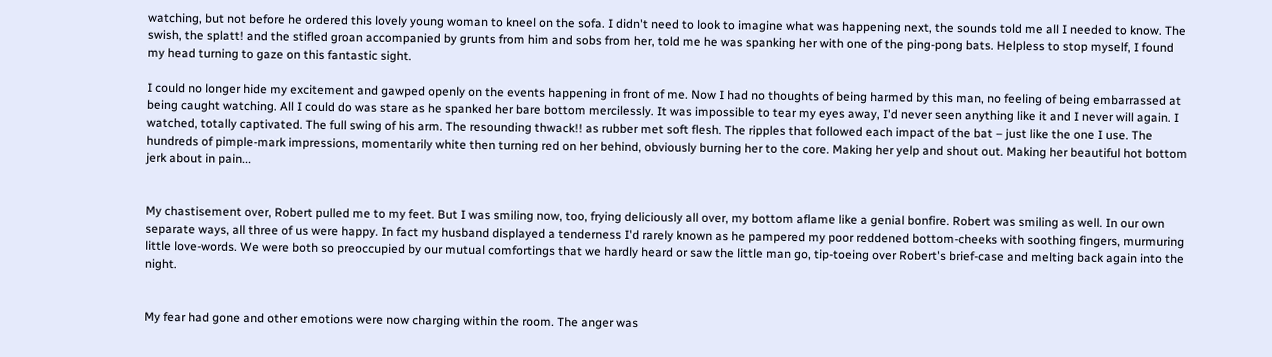watching, but not before he ordered this lovely young woman to kneel on the sofa. I didn't need to look to imagine what was happening next, the sounds told me all I needed to know. The swish, the splatt! and the stifled groan accompanied by grunts from him and sobs from her, told me he was spanking her with one of the ping-pong bats. Helpless to stop myself, I found my head turning to gaze on this fantastic sight.

I could no longer hide my excitement and gawped openly on the events happening in front of me. Now I had no thoughts of being harmed by this man, no feeling of being embarrassed at being caught watching. All I could do was stare as he spanked her bare bottom mercilessly. It was impossible to tear my eyes away, I'd never seen anything like it and I never will again. I watched, totally captivated. The full swing of his arm. The resounding thwack!! as rubber met soft flesh. The ripples that followed each impact of the bat – just like the one I use. The hundreds of pimple-mark impressions, momentarily white then turning red on her behind, obviously burning her to the core. Making her yelp and shout out. Making her beautiful hot bottom jerk about in pain...


My chastisement over, Robert pulled me to my feet. But I was smiling now, too, frying deliciously all over, my bottom aflame like a genial bonfire. Robert was smiling as well. In our own separate ways, all three of us were happy. In fact my husband displayed a tenderness I'd rarely known as he pampered my poor reddened bottom-cheeks with soothing fingers, murmuring little love-words. We were both so preoccupied by our mutual comfortings that we hardly heard or saw the little man go, tip-toeing over Robert's brief-case and melting back again into the night.


My fear had gone and other emotions were now charging within the room. The anger was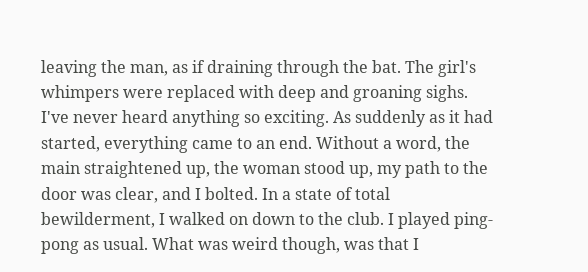leaving the man, as if draining through the bat. The girl's whimpers were replaced with deep and groaning sighs. I've never heard anything so exciting. As suddenly as it had started, everything came to an end. Without a word, the main straightened up, the woman stood up, my path to the door was clear, and I bolted. In a state of total bewilderment, I walked on down to the club. I played ping-pong as usual. What was weird though, was that I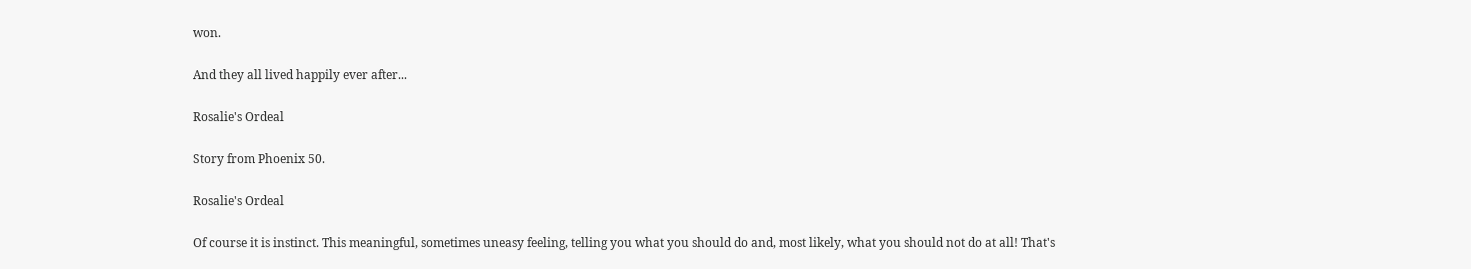won.

And they all lived happily ever after...

Rosalie's Ordeal

Story from Phoenix 50.

Rosalie's Ordeal

Of course it is instinct. This meaningful, sometimes uneasy feeling, telling you what you should do and, most likely, what you should not do at all! That's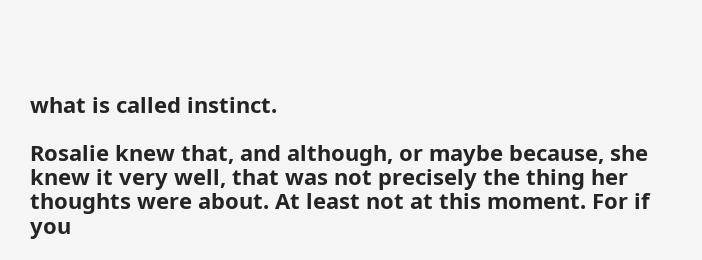what is called instinct.

Rosalie knew that, and although, or maybe because, she knew it very well, that was not precisely the thing her thoughts were about. At least not at this moment. For if you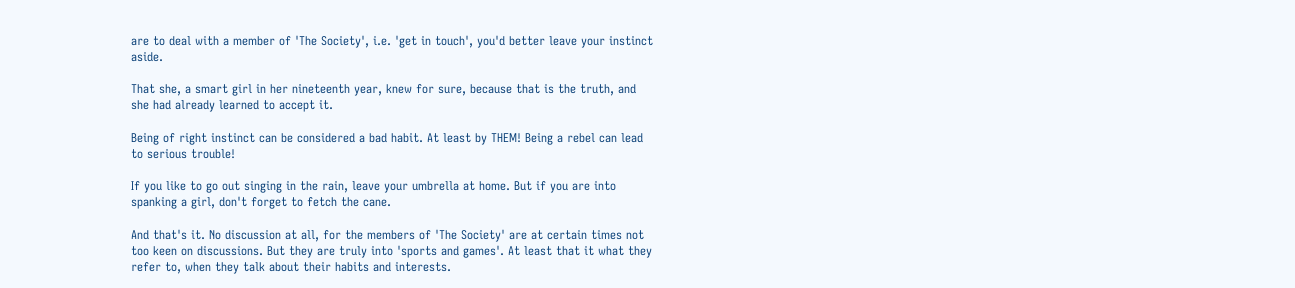are to deal with a member of 'The Society', i.e. 'get in touch', you'd better leave your instinct aside.

That she, a smart girl in her nineteenth year, knew for sure, because that is the truth, and she had already learned to accept it.

Being of right instinct can be considered a bad habit. At least by THEM! Being a rebel can lead to serious trouble!

If you like to go out singing in the rain, leave your umbrella at home. But if you are into spanking a girl, don't forget to fetch the cane.

And that's it. No discussion at all, for the members of 'The Society' are at certain times not too keen on discussions. But they are truly into 'sports and games'. At least that it what they refer to, when they talk about their habits and interests.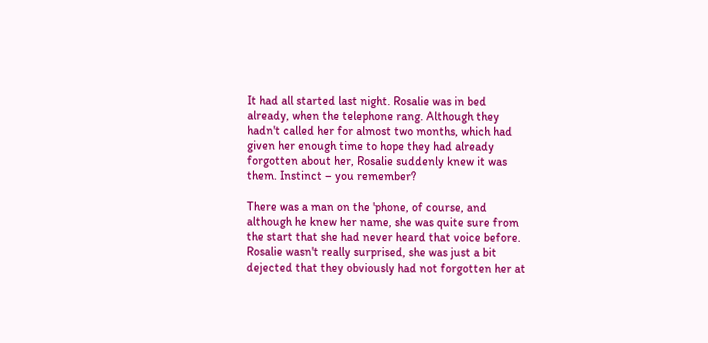It had all started last night. Rosalie was in bed already, when the telephone rang. Although they hadn't called her for almost two months, which had given her enough time to hope they had already forgotten about her, Rosalie suddenly knew it was them. Instinct – you remember?

There was a man on the 'phone, of course, and although he knew her name, she was quite sure from the start that she had never heard that voice before. Rosalie wasn't really surprised, she was just a bit dejected that they obviously had not forgotten her at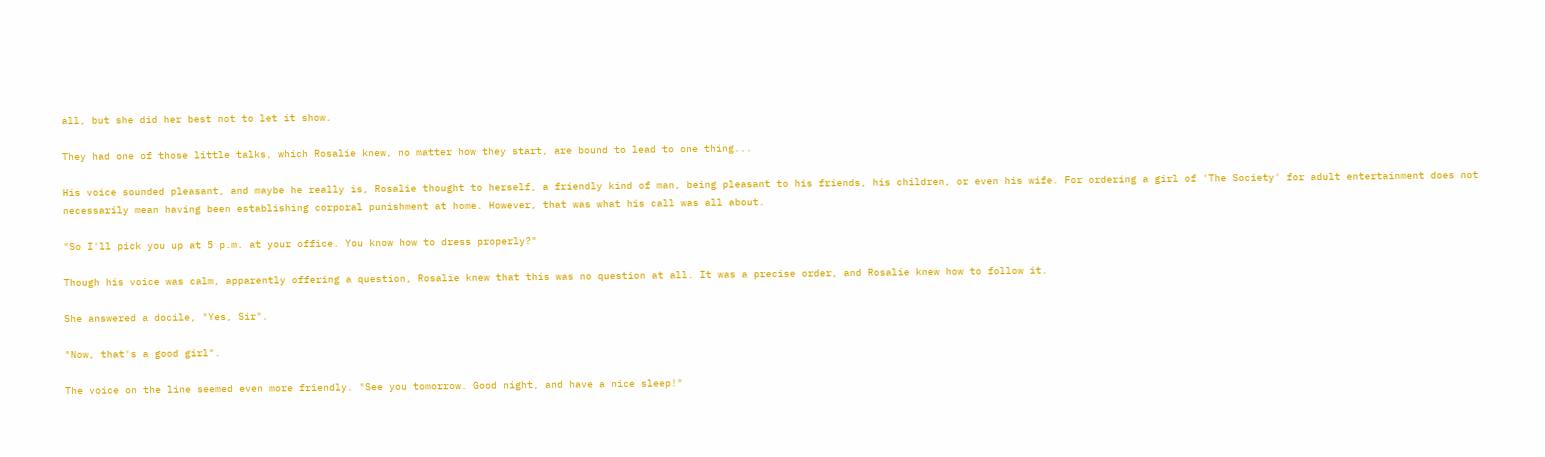all, but she did her best not to let it show.

They had one of those little talks, which Rosalie knew, no matter how they start, are bound to lead to one thing...

His voice sounded pleasant, and maybe he really is, Rosalie thought to herself, a friendly kind of man, being pleasant to his friends, his children, or even his wife. For ordering a girl of 'The Society' for adult entertainment does not necessarily mean having been establishing corporal punishment at home. However, that was what his call was all about.

"So I'll pick you up at 5 p.m. at your office. You know how to dress properly?"

Though his voice was calm, apparently offering a question, Rosalie knew that this was no question at all. It was a precise order, and Rosalie knew how to follow it.

She answered a docile, "Yes, Sir".

"Now, that's a good girl".

The voice on the line seemed even more friendly. "See you tomorrow. Good night, and have a nice sleep!"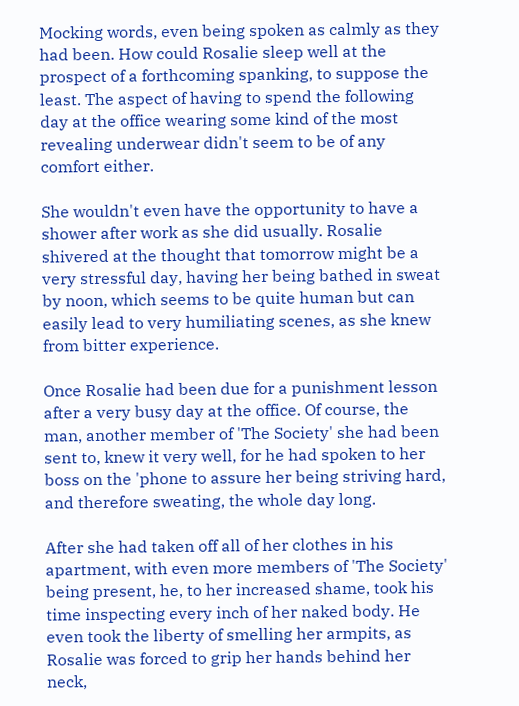Mocking words, even being spoken as calmly as they had been. How could Rosalie sleep well at the prospect of a forthcoming spanking, to suppose the least. The aspect of having to spend the following day at the office wearing some kind of the most revealing underwear didn't seem to be of any comfort either.

She wouldn't even have the opportunity to have a shower after work as she did usually. Rosalie shivered at the thought that tomorrow might be a very stressful day, having her being bathed in sweat by noon, which seems to be quite human but can easily lead to very humiliating scenes, as she knew from bitter experience.

Once Rosalie had been due for a punishment lesson after a very busy day at the office. Of course, the man, another member of 'The Society' she had been sent to, knew it very well, for he had spoken to her boss on the 'phone to assure her being striving hard, and therefore sweating, the whole day long.

After she had taken off all of her clothes in his apartment, with even more members of 'The Society' being present, he, to her increased shame, took his time inspecting every inch of her naked body. He even took the liberty of smelling her armpits, as Rosalie was forced to grip her hands behind her neck,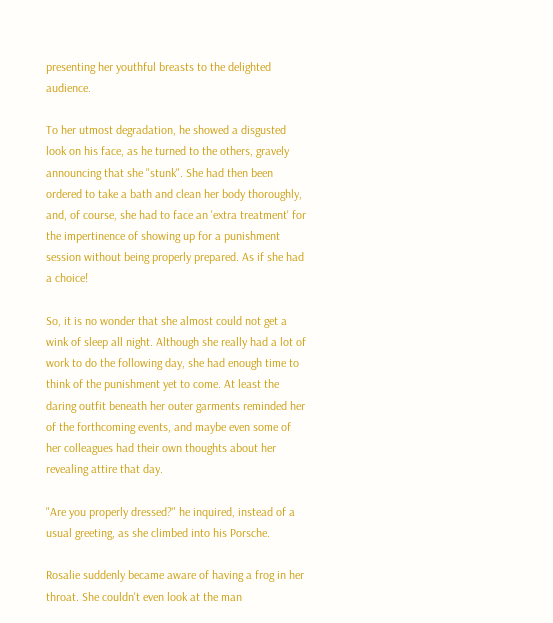presenting her youthful breasts to the delighted audience.

To her utmost degradation, he showed a disgusted look on his face, as he turned to the others, gravely announcing that she "stunk". She had then been ordered to take a bath and clean her body thoroughly, and, of course, she had to face an 'extra treatment' for the impertinence of showing up for a punishment session without being properly prepared. As if she had a choice!

So, it is no wonder that she almost could not get a wink of sleep all night. Although she really had a lot of work to do the following day, she had enough time to think of the punishment yet to come. At least the daring outfit beneath her outer garments reminded her of the forthcoming events, and maybe even some of her colleagues had their own thoughts about her revealing attire that day.

"Are you properly dressed?" he inquired, instead of a usual greeting, as she climbed into his Porsche.

Rosalie suddenly became aware of having a frog in her throat. She couldn't even look at the man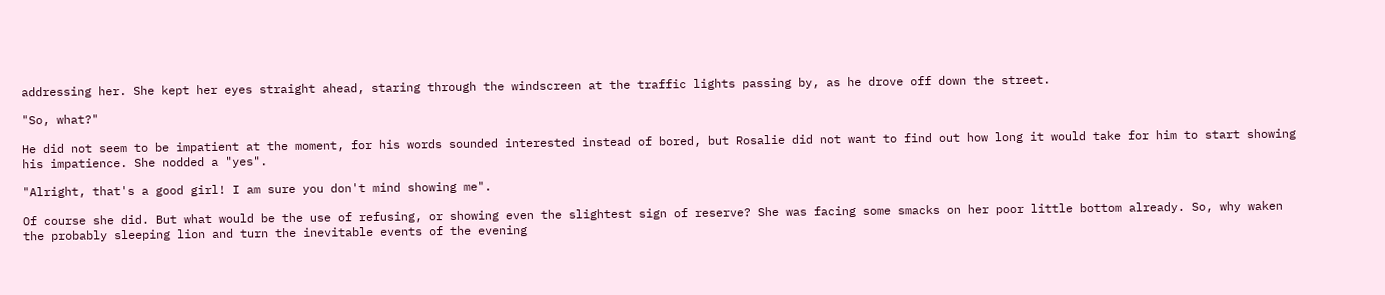addressing her. She kept her eyes straight ahead, staring through the windscreen at the traffic lights passing by, as he drove off down the street.

"So, what?"

He did not seem to be impatient at the moment, for his words sounded interested instead of bored, but Rosalie did not want to find out how long it would take for him to start showing his impatience. She nodded a "yes".

"Alright, that's a good girl! I am sure you don't mind showing me".

Of course she did. But what would be the use of refusing, or showing even the slightest sign of reserve? She was facing some smacks on her poor little bottom already. So, why waken the probably sleeping lion and turn the inevitable events of the evening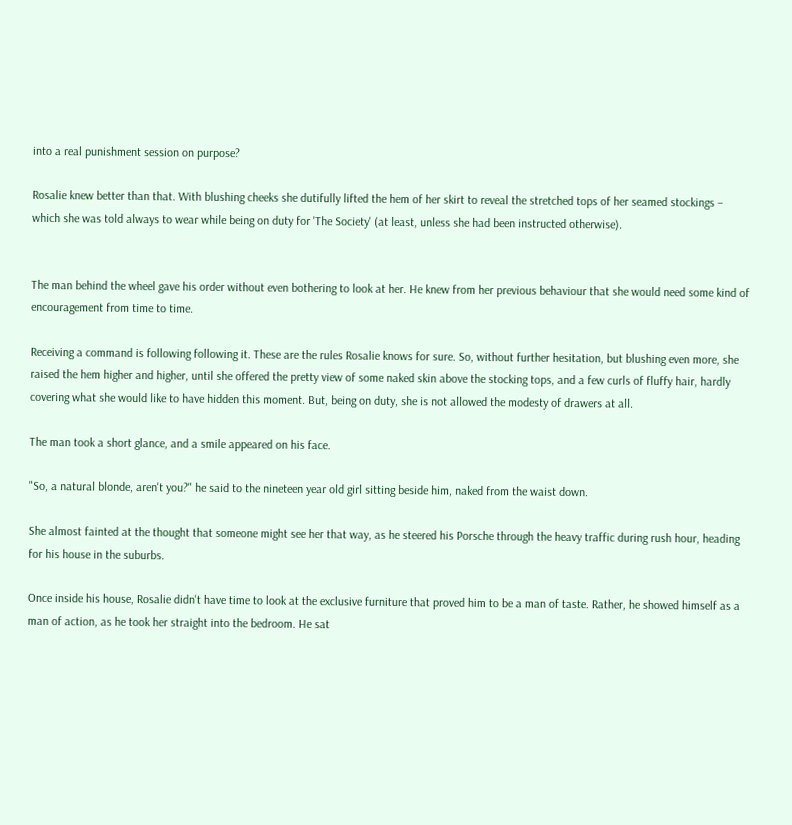into a real punishment session on purpose?

Rosalie knew better than that. With blushing cheeks she dutifully lifted the hem of her skirt to reveal the stretched tops of her seamed stockings – which she was told always to wear while being on duty for 'The Society' (at least, unless she had been instructed otherwise).


The man behind the wheel gave his order without even bothering to look at her. He knew from her previous behaviour that she would need some kind of encouragement from time to time.

Receiving a command is following following it. These are the rules Rosalie knows for sure. So, without further hesitation, but blushing even more, she raised the hem higher and higher, until she offered the pretty view of some naked skin above the stocking tops, and a few curls of fluffy hair, hardly covering what she would like to have hidden this moment. But, being on duty, she is not allowed the modesty of drawers at all.

The man took a short glance, and a smile appeared on his face.

"So, a natural blonde, aren't you?" he said to the nineteen year old girl sitting beside him, naked from the waist down.

She almost fainted at the thought that someone might see her that way, as he steered his Porsche through the heavy traffic during rush hour, heading for his house in the suburbs.

Once inside his house, Rosalie didn't have time to look at the exclusive furniture that proved him to be a man of taste. Rather, he showed himself as a man of action, as he took her straight into the bedroom. He sat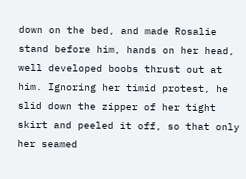down on the bed, and made Rosalie stand before him, hands on her head, well developed boobs thrust out at him. Ignoring her timid protest, he slid down the zipper of her tight skirt and peeled it off, so that only her seamed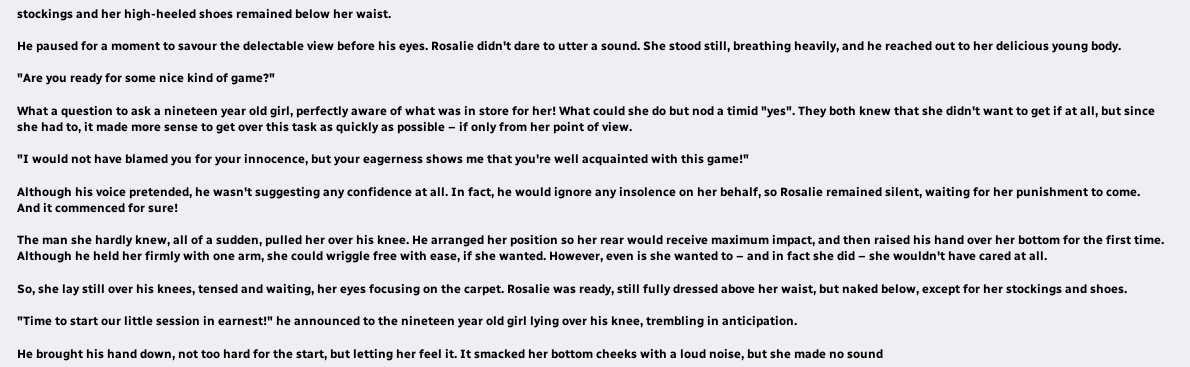stockings and her high-heeled shoes remained below her waist.

He paused for a moment to savour the delectable view before his eyes. Rosalie didn't dare to utter a sound. She stood still, breathing heavily, and he reached out to her delicious young body.

"Are you ready for some nice kind of game?"

What a question to ask a nineteen year old girl, perfectly aware of what was in store for her! What could she do but nod a timid "yes". They both knew that she didn't want to get if at all, but since she had to, it made more sense to get over this task as quickly as possible – if only from her point of view.

"I would not have blamed you for your innocence, but your eagerness shows me that you're well acquainted with this game!"

Although his voice pretended, he wasn't suggesting any confidence at all. In fact, he would ignore any insolence on her behalf, so Rosalie remained silent, waiting for her punishment to come. And it commenced for sure!

The man she hardly knew, all of a sudden, pulled her over his knee. He arranged her position so her rear would receive maximum impact, and then raised his hand over her bottom for the first time. Although he held her firmly with one arm, she could wriggle free with ease, if she wanted. However, even is she wanted to – and in fact she did – she wouldn't have cared at all.

So, she lay still over his knees, tensed and waiting, her eyes focusing on the carpet. Rosalie was ready, still fully dressed above her waist, but naked below, except for her stockings and shoes.

"Time to start our little session in earnest!" he announced to the nineteen year old girl lying over his knee, trembling in anticipation.

He brought his hand down, not too hard for the start, but letting her feel it. It smacked her bottom cheeks with a loud noise, but she made no sound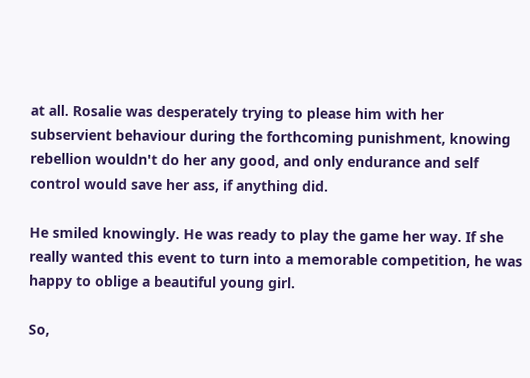at all. Rosalie was desperately trying to please him with her subservient behaviour during the forthcoming punishment, knowing rebellion wouldn't do her any good, and only endurance and self control would save her ass, if anything did.

He smiled knowingly. He was ready to play the game her way. If she really wanted this event to turn into a memorable competition, he was happy to oblige a beautiful young girl.

So,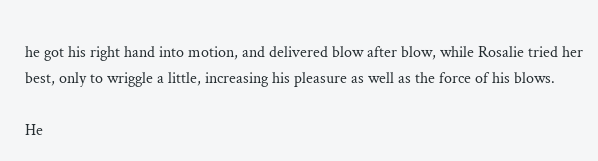he got his right hand into motion, and delivered blow after blow, while Rosalie tried her best, only to wriggle a little, increasing his pleasure as well as the force of his blows.

He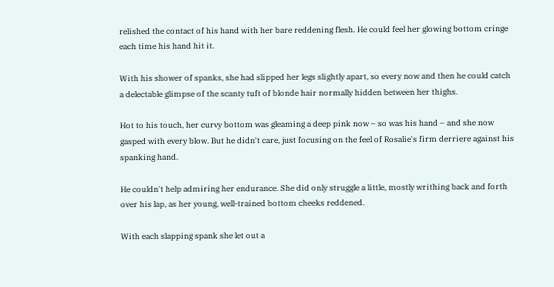relished the contact of his hand with her bare reddening flesh. He could feel her glowing bottom cringe each time his hand hit it.

With his shower of spanks, she had slipped her legs slightly apart, so every now and then he could catch a delectable glimpse of the scanty tuft of blonde hair normally hidden between her thighs.

Hot to his touch, her curvy bottom was gleaming a deep pink now – so was his hand – and she now gasped with every blow. But he didn't care, just focusing on the feel of Rosalie's firm derriere against his spanking hand.

He couldn't help admiring her endurance. She did only struggle a little, mostly writhing back and forth over his lap, as her young, well-trained bottom cheeks reddened.

With each slapping spank she let out a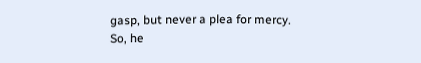gasp, but never a plea for mercy. So, he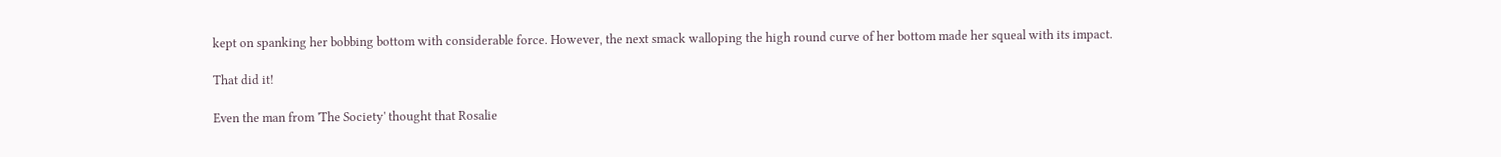kept on spanking her bobbing bottom with considerable force. However, the next smack walloping the high round curve of her bottom made her squeal with its impact.

That did it!

Even the man from 'The Society' thought that Rosalie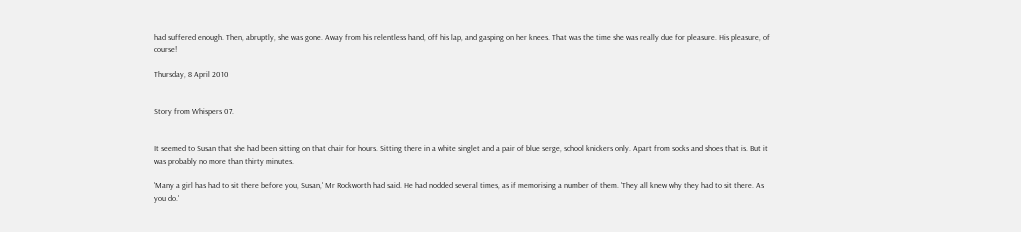had suffered enough. Then, abruptly, she was gone. Away from his relentless hand, off his lap, and gasping on her knees. That was the time she was really due for pleasure. His pleasure, of course!

Thursday, 8 April 2010


Story from Whispers 07.


It seemed to Susan that she had been sitting on that chair for hours. Sitting there in a white singlet and a pair of blue serge, school knickers only. Apart from socks and shoes that is. But it was probably no more than thirty minutes.

'Many a girl has had to sit there before you, Susan,' Mr Rockworth had said. He had nodded several times, as if memorising a number of them. 'They all knew why they had to sit there. As you do.'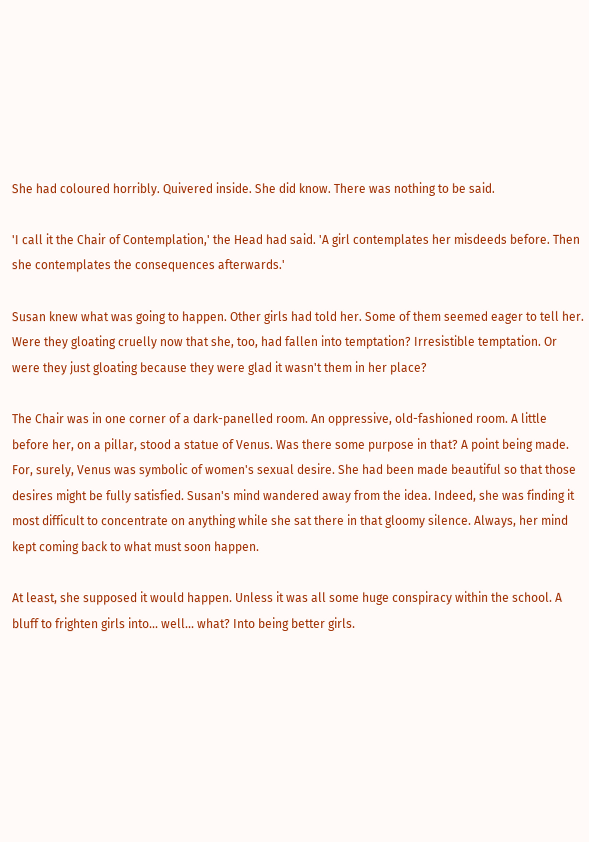She had coloured horribly. Quivered inside. She did know. There was nothing to be said.

'I call it the Chair of Contemplation,' the Head had said. 'A girl contemplates her misdeeds before. Then she contemplates the consequences afterwards.'

Susan knew what was going to happen. Other girls had told her. Some of them seemed eager to tell her. Were they gloating cruelly now that she, too, had fallen into temptation? Irresistible temptation. Or were they just gloating because they were glad it wasn't them in her place?

The Chair was in one corner of a dark-panelled room. An oppressive, old-fashioned room. A little before her, on a pillar, stood a statue of Venus. Was there some purpose in that? A point being made. For, surely, Venus was symbolic of women's sexual desire. She had been made beautiful so that those desires might be fully satisfied. Susan's mind wandered away from the idea. Indeed, she was finding it most difficult to concentrate on anything while she sat there in that gloomy silence. Always, her mind kept coming back to what must soon happen.

At least, she supposed it would happen. Unless it was all some huge conspiracy within the school. A bluff to frighten girls into... well... what? Into being better girls.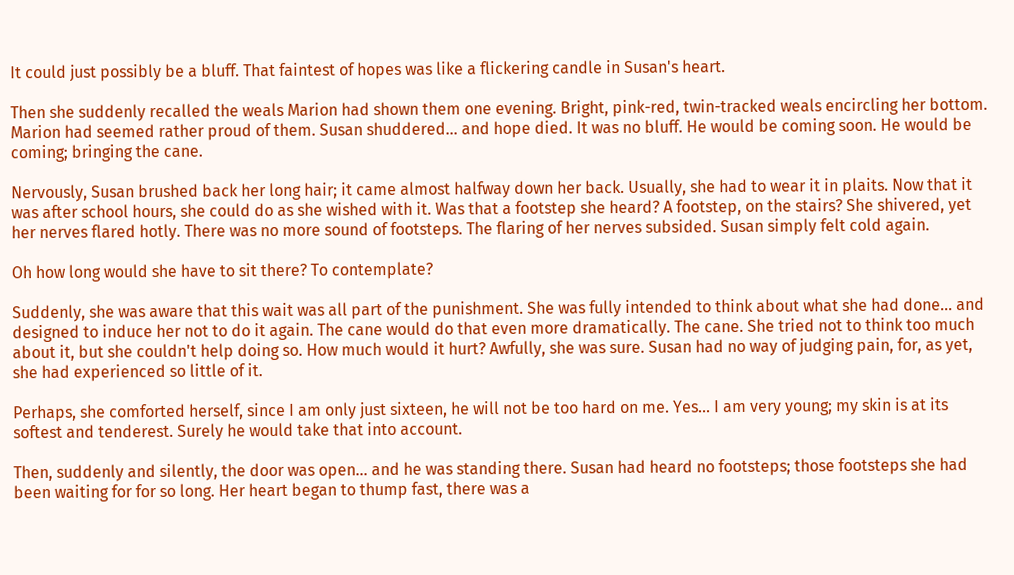It could just possibly be a bluff. That faintest of hopes was like a flickering candle in Susan's heart.

Then she suddenly recalled the weals Marion had shown them one evening. Bright, pink-red, twin-tracked weals encircling her bottom. Marion had seemed rather proud of them. Susan shuddered... and hope died. It was no bluff. He would be coming soon. He would be coming; bringing the cane.

Nervously, Susan brushed back her long hair; it came almost halfway down her back. Usually, she had to wear it in plaits. Now that it was after school hours, she could do as she wished with it. Was that a footstep she heard? A footstep, on the stairs? She shivered, yet her nerves flared hotly. There was no more sound of footsteps. The flaring of her nerves subsided. Susan simply felt cold again.

Oh how long would she have to sit there? To contemplate?

Suddenly, she was aware that this wait was all part of the punishment. She was fully intended to think about what she had done... and designed to induce her not to do it again. The cane would do that even more dramatically. The cane. She tried not to think too much about it, but she couldn't help doing so. How much would it hurt? Awfully, she was sure. Susan had no way of judging pain, for, as yet, she had experienced so little of it.

Perhaps, she comforted herself, since I am only just sixteen, he will not be too hard on me. Yes... I am very young; my skin is at its softest and tenderest. Surely he would take that into account.

Then, suddenly and silently, the door was open... and he was standing there. Susan had heard no footsteps; those footsteps she had been waiting for for so long. Her heart began to thump fast, there was a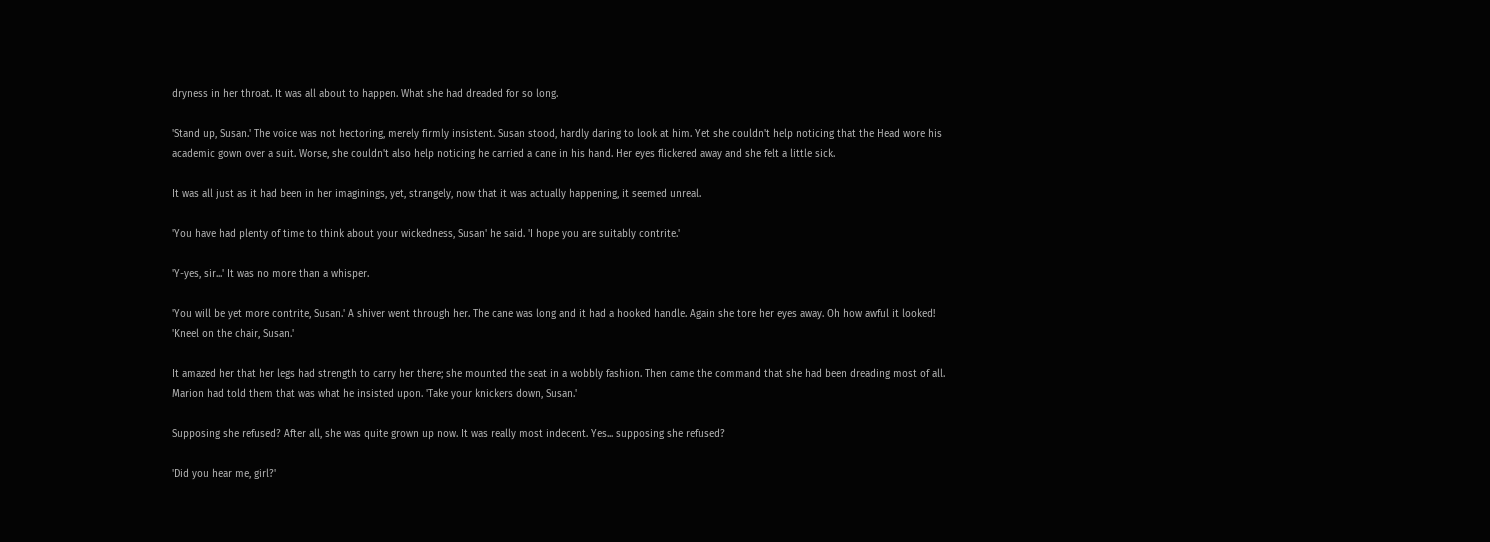dryness in her throat. It was all about to happen. What she had dreaded for so long.

'Stand up, Susan.' The voice was not hectoring, merely firmly insistent. Susan stood, hardly daring to look at him. Yet she couldn't help noticing that the Head wore his academic gown over a suit. Worse, she couldn't also help noticing he carried a cane in his hand. Her eyes flickered away and she felt a little sick.

It was all just as it had been in her imaginings, yet, strangely, now that it was actually happening, it seemed unreal.

'You have had plenty of time to think about your wickedness, Susan' he said. 'I hope you are suitably contrite.'

'Y-yes, sir...' It was no more than a whisper.

'You will be yet more contrite, Susan.' A shiver went through her. The cane was long and it had a hooked handle. Again she tore her eyes away. Oh how awful it looked! 'Kneel on the chair, Susan.'

It amazed her that her legs had strength to carry her there; she mounted the seat in a wobbly fashion. Then came the command that she had been dreading most of all. Marion had told them that was what he insisted upon. 'Take your knickers down, Susan.'

Supposing she refused? After all, she was quite grown up now. It was really most indecent. Yes... supposing she refused?

'Did you hear me, girl?'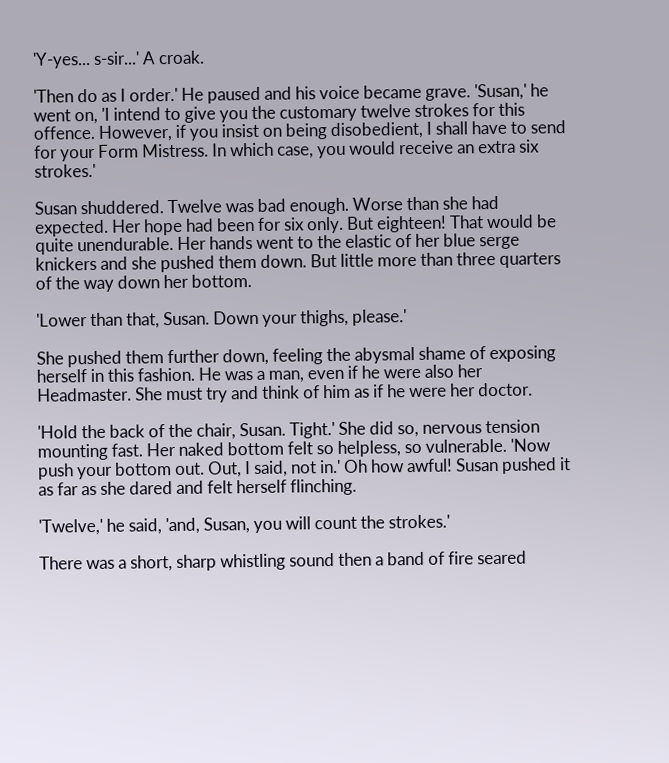'Y-yes... s-sir...' A croak.

'Then do as I order.' He paused and his voice became grave. 'Susan,' he went on, 'I intend to give you the customary twelve strokes for this offence. However, if you insist on being disobedient, I shall have to send for your Form Mistress. In which case, you would receive an extra six strokes.'

Susan shuddered. Twelve was bad enough. Worse than she had expected. Her hope had been for six only. But eighteen! That would be quite unendurable. Her hands went to the elastic of her blue serge knickers and she pushed them down. But little more than three quarters of the way down her bottom.

'Lower than that, Susan. Down your thighs, please.'

She pushed them further down, feeling the abysmal shame of exposing herself in this fashion. He was a man, even if he were also her Headmaster. She must try and think of him as if he were her doctor.

'Hold the back of the chair, Susan. Tight.' She did so, nervous tension mounting fast. Her naked bottom felt so helpless, so vulnerable. 'Now push your bottom out. Out, I said, not in.' Oh how awful! Susan pushed it as far as she dared and felt herself flinching.

'Twelve,' he said, 'and, Susan, you will count the strokes.'

There was a short, sharp whistling sound then a band of fire seared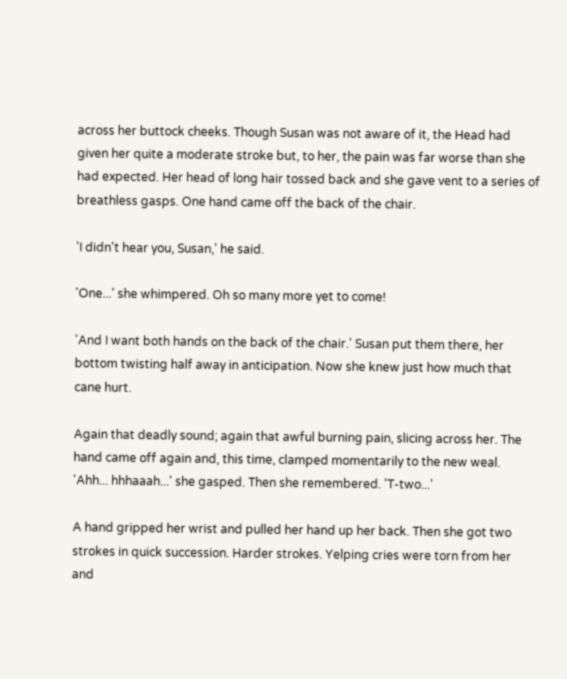across her buttock cheeks. Though Susan was not aware of it, the Head had given her quite a moderate stroke but, to her, the pain was far worse than she had expected. Her head of long hair tossed back and she gave vent to a series of breathless gasps. One hand came off the back of the chair.

'I didn't hear you, Susan,' he said.

'One...' she whimpered. Oh so many more yet to come!

'And I want both hands on the back of the chair.' Susan put them there, her bottom twisting half away in anticipation. Now she knew just how much that cane hurt.

Again that deadly sound; again that awful burning pain, slicing across her. The hand came off again and, this time, clamped momentarily to the new weal. 'Ahh... hhhaaah...' she gasped. Then she remembered. 'T-two...'

A hand gripped her wrist and pulled her hand up her back. Then she got two strokes in quick succession. Harder strokes. Yelping cries were torn from her and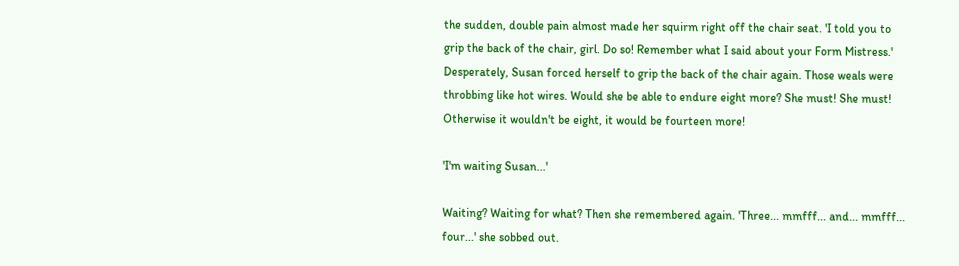the sudden, double pain almost made her squirm right off the chair seat. 'I told you to grip the back of the chair, girl. Do so! Remember what I said about your Form Mistress.' Desperately, Susan forced herself to grip the back of the chair again. Those weals were throbbing like hot wires. Would she be able to endure eight more? She must! She must! Otherwise it wouldn't be eight, it would be fourteen more!

'I'm waiting Susan...'

Waiting? Waiting for what? Then she remembered again. 'Three... mmfff... and... mmfff... four...' she sobbed out.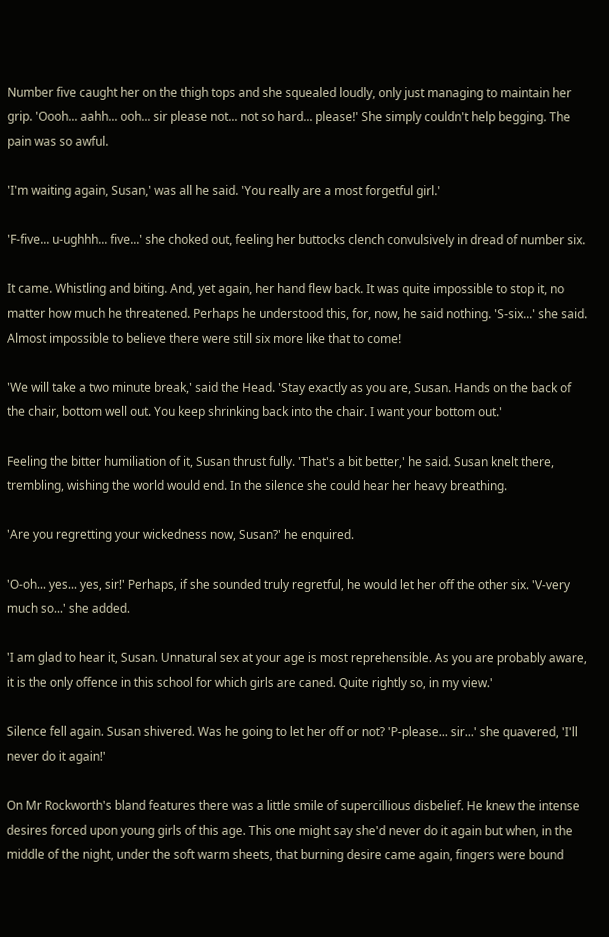Number five caught her on the thigh tops and she squealed loudly, only just managing to maintain her grip. 'Oooh... aahh... ooh... sir please not... not so hard... please!' She simply couldn't help begging. The pain was so awful.

'I'm waiting again, Susan,' was all he said. 'You really are a most forgetful girl.'

'F-five... u-ughhh... five...' she choked out, feeling her buttocks clench convulsively in dread of number six.

It came. Whistling and biting. And, yet again, her hand flew back. It was quite impossible to stop it, no matter how much he threatened. Perhaps he understood this, for, now, he said nothing. 'S-six...' she said. Almost impossible to believe there were still six more like that to come!

'We will take a two minute break,' said the Head. 'Stay exactly as you are, Susan. Hands on the back of the chair, bottom well out. You keep shrinking back into the chair. I want your bottom out.'

Feeling the bitter humiliation of it, Susan thrust fully. 'That's a bit better,' he said. Susan knelt there, trembling, wishing the world would end. In the silence she could hear her heavy breathing.

'Are you regretting your wickedness now, Susan?' he enquired.

'O-oh... yes... yes, sir!' Perhaps, if she sounded truly regretful, he would let her off the other six. 'V-very much so...' she added.

'I am glad to hear it, Susan. Unnatural sex at your age is most reprehensible. As you are probably aware, it is the only offence in this school for which girls are caned. Quite rightly so, in my view.'

Silence fell again. Susan shivered. Was he going to let her off or not? 'P-please... sir...' she quavered, 'I'll never do it again!'

On Mr Rockworth's bland features there was a little smile of supercillious disbelief. He knew the intense desires forced upon young girls of this age. This one might say she'd never do it again but when, in the middle of the night, under the soft warm sheets, that burning desire came again, fingers were bound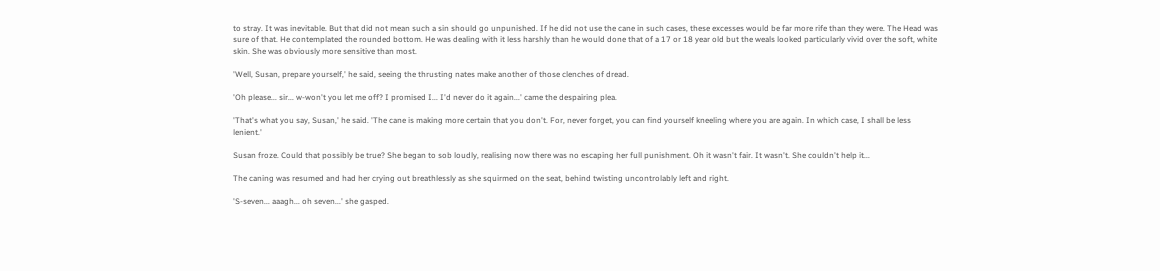to stray. It was inevitable. But that did not mean such a sin should go unpunished. If he did not use the cane in such cases, these excesses would be far more rife than they were. The Head was sure of that. He contemplated the rounded bottom. He was dealing with it less harshly than he would done that of a 17 or 18 year old but the weals looked particularly vivid over the soft, white skin. She was obviously more sensitive than most.

'Well, Susan, prepare yourself,' he said, seeing the thrusting nates make another of those clenches of dread.

'Oh please... sir... w-won't you let me off? I promised I... I'd never do it again...' came the despairing plea.

'That's what you say, Susan,' he said. 'The cane is making more certain that you don't. For, never forget, you can find yourself kneeling where you are again. In which case, I shall be less lenient.'

Susan froze. Could that possibly be true? She began to sob loudly, realising now there was no escaping her full punishment. Oh it wasn't fair. It wasn't. She couldn't help it...

The caning was resumed and had her crying out breathlessly as she squirmed on the seat, behind twisting uncontrolably left and right.

'S-seven... aaagh... oh seven...' she gasped.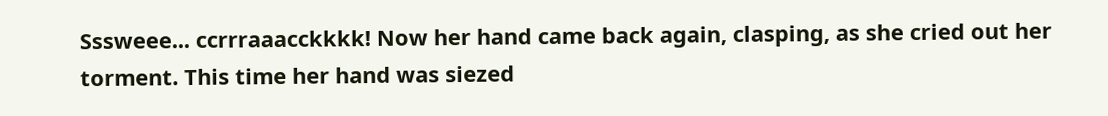Sssweee... ccrrraaacckkkk! Now her hand came back again, clasping, as she cried out her torment. This time her hand was siezed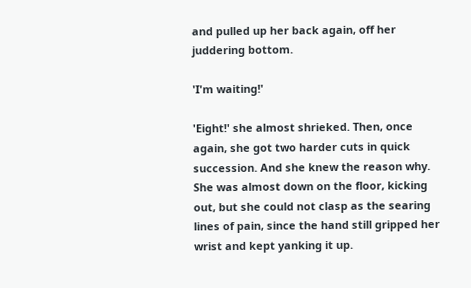and pulled up her back again, off her juddering bottom.

'I'm waiting!'

'Eight!' she almost shrieked. Then, once again, she got two harder cuts in quick succession. And she knew the reason why. She was almost down on the floor, kicking out, but she could not clasp as the searing lines of pain, since the hand still gripped her wrist and kept yanking it up.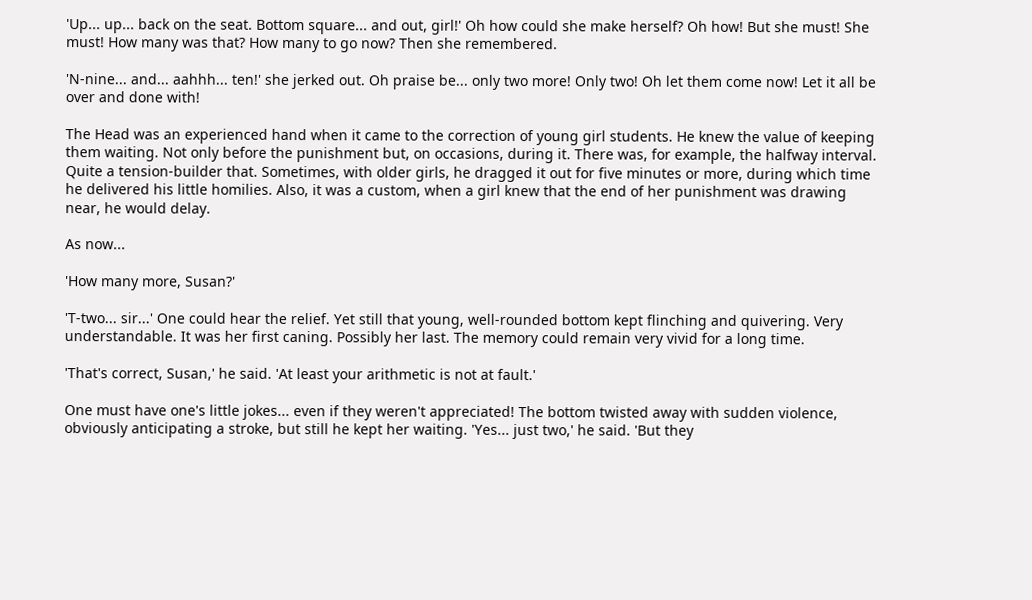'Up... up... back on the seat. Bottom square... and out, girl!' Oh how could she make herself? Oh how! But she must! She must! How many was that? How many to go now? Then she remembered.

'N-nine... and... aahhh... ten!' she jerked out. Oh praise be... only two more! Only two! Oh let them come now! Let it all be over and done with!

The Head was an experienced hand when it came to the correction of young girl students. He knew the value of keeping them waiting. Not only before the punishment but, on occasions, during it. There was, for example, the halfway interval. Quite a tension-builder that. Sometimes, with older girls, he dragged it out for five minutes or more, during which time he delivered his little homilies. Also, it was a custom, when a girl knew that the end of her punishment was drawing near, he would delay.

As now...

'How many more, Susan?'

'T-two... sir...' One could hear the relief. Yet still that young, well-rounded bottom kept flinching and quivering. Very understandable. It was her first caning. Possibly her last. The memory could remain very vivid for a long time.

'That's correct, Susan,' he said. 'At least your arithmetic is not at fault.'

One must have one's little jokes... even if they weren't appreciated! The bottom twisted away with sudden violence, obviously anticipating a stroke, but still he kept her waiting. 'Yes... just two,' he said. 'But they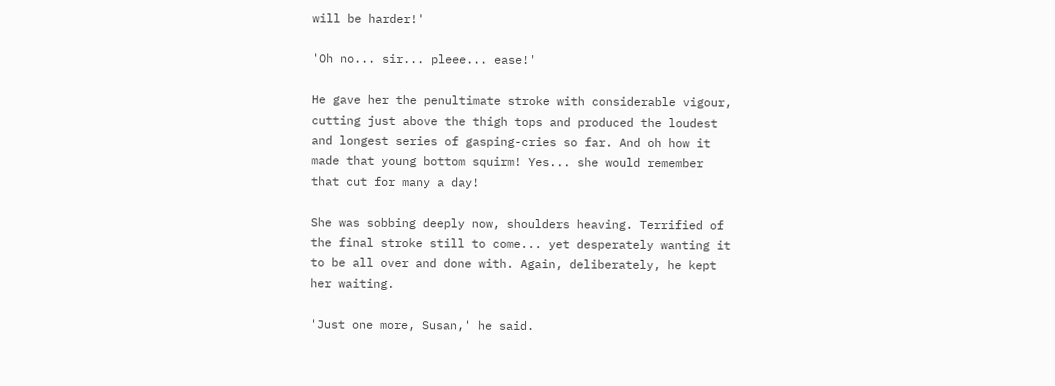will be harder!'

'Oh no... sir... pleee... ease!'

He gave her the penultimate stroke with considerable vigour, cutting just above the thigh tops and produced the loudest and longest series of gasping-cries so far. And oh how it made that young bottom squirm! Yes... she would remember that cut for many a day!

She was sobbing deeply now, shoulders heaving. Terrified of the final stroke still to come... yet desperately wanting it to be all over and done with. Again, deliberately, he kept her waiting.

'Just one more, Susan,' he said.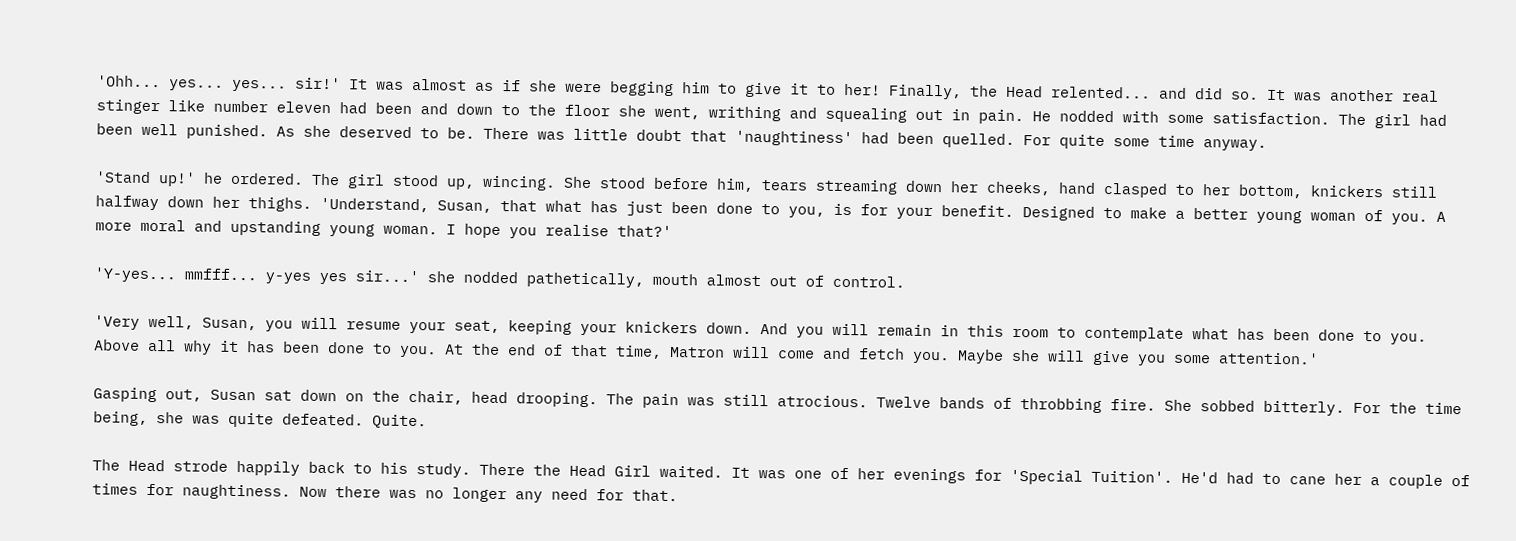'Ohh... yes... yes... sir!' It was almost as if she were begging him to give it to her! Finally, the Head relented... and did so. It was another real stinger like number eleven had been and down to the floor she went, writhing and squealing out in pain. He nodded with some satisfaction. The girl had been well punished. As she deserved to be. There was little doubt that 'naughtiness' had been quelled. For quite some time anyway.

'Stand up!' he ordered. The girl stood up, wincing. She stood before him, tears streaming down her cheeks, hand clasped to her bottom, knickers still halfway down her thighs. 'Understand, Susan, that what has just been done to you, is for your benefit. Designed to make a better young woman of you. A more moral and upstanding young woman. I hope you realise that?'

'Y-yes... mmfff... y-yes yes sir...' she nodded pathetically, mouth almost out of control.

'Very well, Susan, you will resume your seat, keeping your knickers down. And you will remain in this room to contemplate what has been done to you. Above all why it has been done to you. At the end of that time, Matron will come and fetch you. Maybe she will give you some attention.'

Gasping out, Susan sat down on the chair, head drooping. The pain was still atrocious. Twelve bands of throbbing fire. She sobbed bitterly. For the time being, she was quite defeated. Quite.

The Head strode happily back to his study. There the Head Girl waited. It was one of her evenings for 'Special Tuition'. He'd had to cane her a couple of times for naughtiness. Now there was no longer any need for that.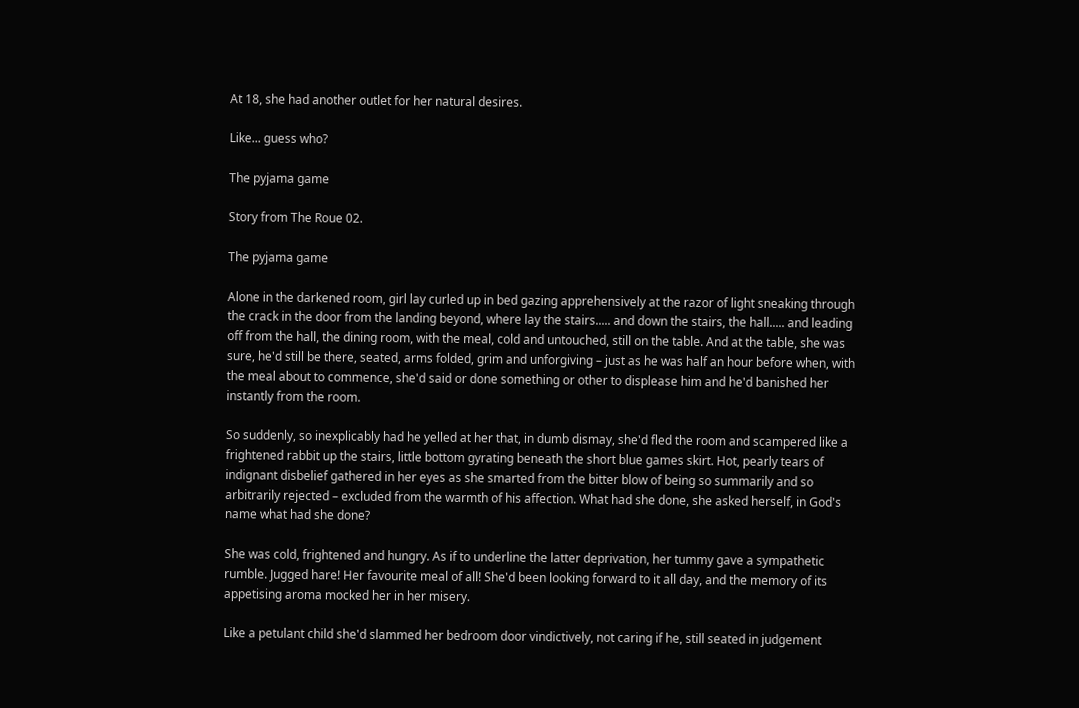At 18, she had another outlet for her natural desires.

Like... guess who?

The pyjama game

Story from The Roue 02.

The pyjama game

Alone in the darkened room, girl lay curled up in bed gazing apprehensively at the razor of light sneaking through the crack in the door from the landing beyond, where lay the stairs..... and down the stairs, the hall..... and leading off from the hall, the dining room, with the meal, cold and untouched, still on the table. And at the table, she was sure, he'd still be there, seated, arms folded, grim and unforgiving – just as he was half an hour before when, with the meal about to commence, she'd said or done something or other to displease him and he'd banished her instantly from the room.

So suddenly, so inexplicably had he yelled at her that, in dumb dismay, she'd fled the room and scampered like a frightened rabbit up the stairs, little bottom gyrating beneath the short blue games skirt. Hot, pearly tears of indignant disbelief gathered in her eyes as she smarted from the bitter blow of being so summarily and so arbitrarily rejected – excluded from the warmth of his affection. What had she done, she asked herself, in God's name what had she done?

She was cold, frightened and hungry. As if to underline the latter deprivation, her tummy gave a sympathetic rumble. Jugged hare! Her favourite meal of all! She'd been looking forward to it all day, and the memory of its appetising aroma mocked her in her misery.

Like a petulant child she'd slammed her bedroom door vindictively, not caring if he, still seated in judgement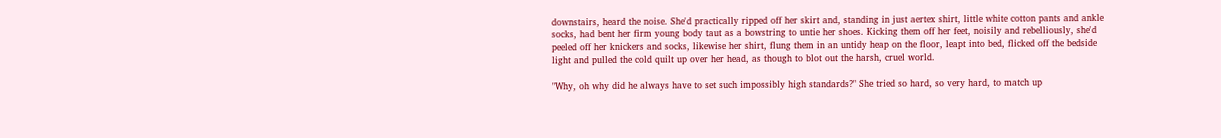downstairs, heard the noise. She'd practically ripped off her skirt and, standing in just aertex shirt, little white cotton pants and ankle socks, had bent her firm young body taut as a bowstring to untie her shoes. Kicking them off her feet, noisily and rebelliously, she'd peeled off her knickers and socks, likewise her shirt, flung them in an untidy heap on the floor, leapt into bed, flicked off the bedside light and pulled the cold quilt up over her head, as though to blot out the harsh, cruel world.

"Why, oh why did he always have to set such impossibly high standards?" She tried so hard, so very hard, to match up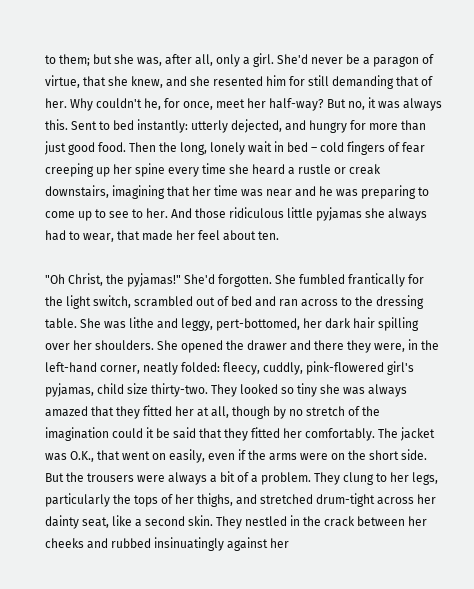to them; but she was, after all, only a girl. She'd never be a paragon of virtue, that she knew, and she resented him for still demanding that of her. Why couldn't he, for once, meet her half-way? But no, it was always this. Sent to bed instantly: utterly dejected, and hungry for more than just good food. Then the long, lonely wait in bed – cold fingers of fear creeping up her spine every time she heard a rustle or creak downstairs, imagining that her time was near and he was preparing to come up to see to her. And those ridiculous little pyjamas she always had to wear, that made her feel about ten.

"Oh Christ, the pyjamas!" She'd forgotten. She fumbled frantically for the light switch, scrambled out of bed and ran across to the dressing table. She was lithe and leggy, pert-bottomed, her dark hair spilling over her shoulders. She opened the drawer and there they were, in the left-hand corner, neatly folded: fleecy, cuddly, pink-flowered girl's pyjamas, child size thirty-two. They looked so tiny she was always amazed that they fitted her at all, though by no stretch of the imagination could it be said that they fitted her comfortably. The jacket was O.K., that went on easily, even if the arms were on the short side. But the trousers were always a bit of a problem. They clung to her legs, particularly the tops of her thighs, and stretched drum-tight across her dainty seat, like a second skin. They nestled in the crack between her cheeks and rubbed insinuatingly against her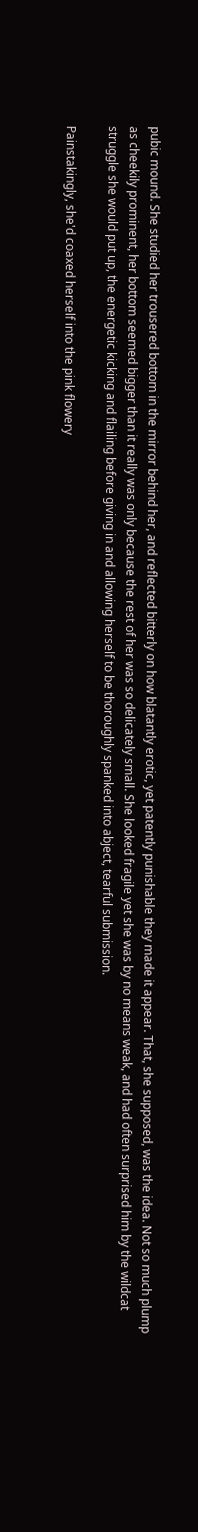pubic mound. She studied her trousered bottom in the mirror behind her, and reflected bitterly on how blatantly erotic, yet patently punishable they made it appear. That, she supposed, was the idea. Not so much plump as cheekily prominent, her bottom seemed bigger than it really was only because the rest of her was so delicately small. She looked fragile yet she was by no means weak, and had often surprised him by the wildcat struggle she would put up, the energetic kicking and flailing before giving in and allowing herself to be thoroughly spanked into abject, tearful submission.

Painstakingly, she'd coaxed herself into the pink flowery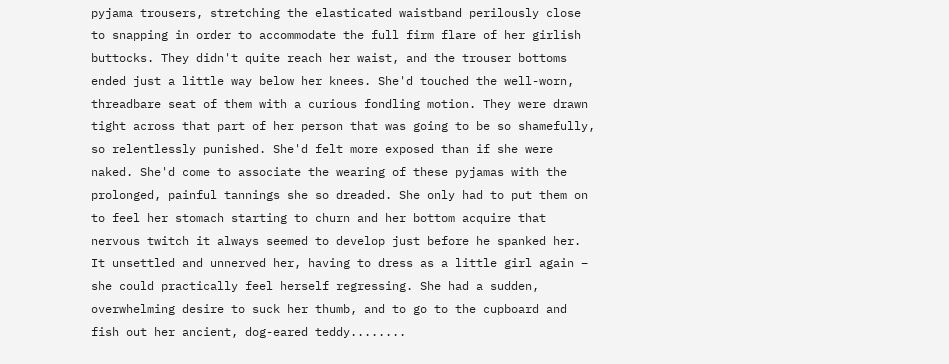pyjama trousers, stretching the elasticated waistband perilously close to snapping in order to accommodate the full firm flare of her girlish buttocks. They didn't quite reach her waist, and the trouser bottoms ended just a little way below her knees. She'd touched the well-worn, threadbare seat of them with a curious fondling motion. They were drawn tight across that part of her person that was going to be so shamefully, so relentlessly punished. She'd felt more exposed than if she were naked. She'd come to associate the wearing of these pyjamas with the prolonged, painful tannings she so dreaded. She only had to put them on to feel her stomach starting to churn and her bottom acquire that nervous twitch it always seemed to develop just before he spanked her. It unsettled and unnerved her, having to dress as a little girl again – she could practically feel herself regressing. She had a sudden, overwhelming desire to suck her thumb, and to go to the cupboard and fish out her ancient, dog-eared teddy........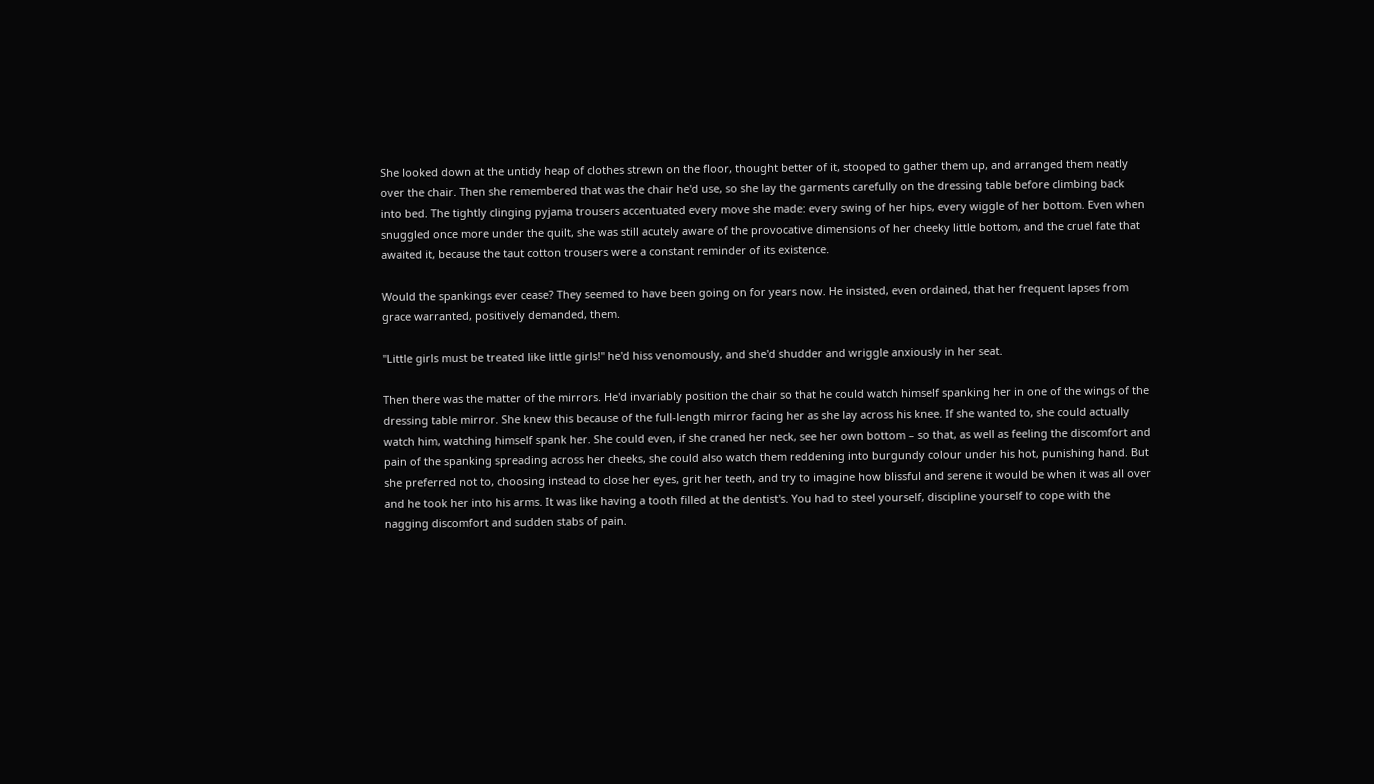She looked down at the untidy heap of clothes strewn on the floor, thought better of it, stooped to gather them up, and arranged them neatly over the chair. Then she remembered that was the chair he'd use, so she lay the garments carefully on the dressing table before climbing back into bed. The tightly clinging pyjama trousers accentuated every move she made: every swing of her hips, every wiggle of her bottom. Even when snuggled once more under the quilt, she was still acutely aware of the provocative dimensions of her cheeky little bottom, and the cruel fate that awaited it, because the taut cotton trousers were a constant reminder of its existence.

Would the spankings ever cease? They seemed to have been going on for years now. He insisted, even ordained, that her frequent lapses from grace warranted, positively demanded, them.

"Little girls must be treated like little girls!" he'd hiss venomously, and she'd shudder and wriggle anxiously in her seat.

Then there was the matter of the mirrors. He'd invariably position the chair so that he could watch himself spanking her in one of the wings of the dressing table mirror. She knew this because of the full-length mirror facing her as she lay across his knee. If she wanted to, she could actually watch him, watching himself spank her. She could even, if she craned her neck, see her own bottom – so that, as well as feeling the discomfort and pain of the spanking spreading across her cheeks, she could also watch them reddening into burgundy colour under his hot, punishing hand. But she preferred not to, choosing instead to close her eyes, grit her teeth, and try to imagine how blissful and serene it would be when it was all over and he took her into his arms. It was like having a tooth filled at the dentist's. You had to steel yourself, discipline yourself to cope with the nagging discomfort and sudden stabs of pain.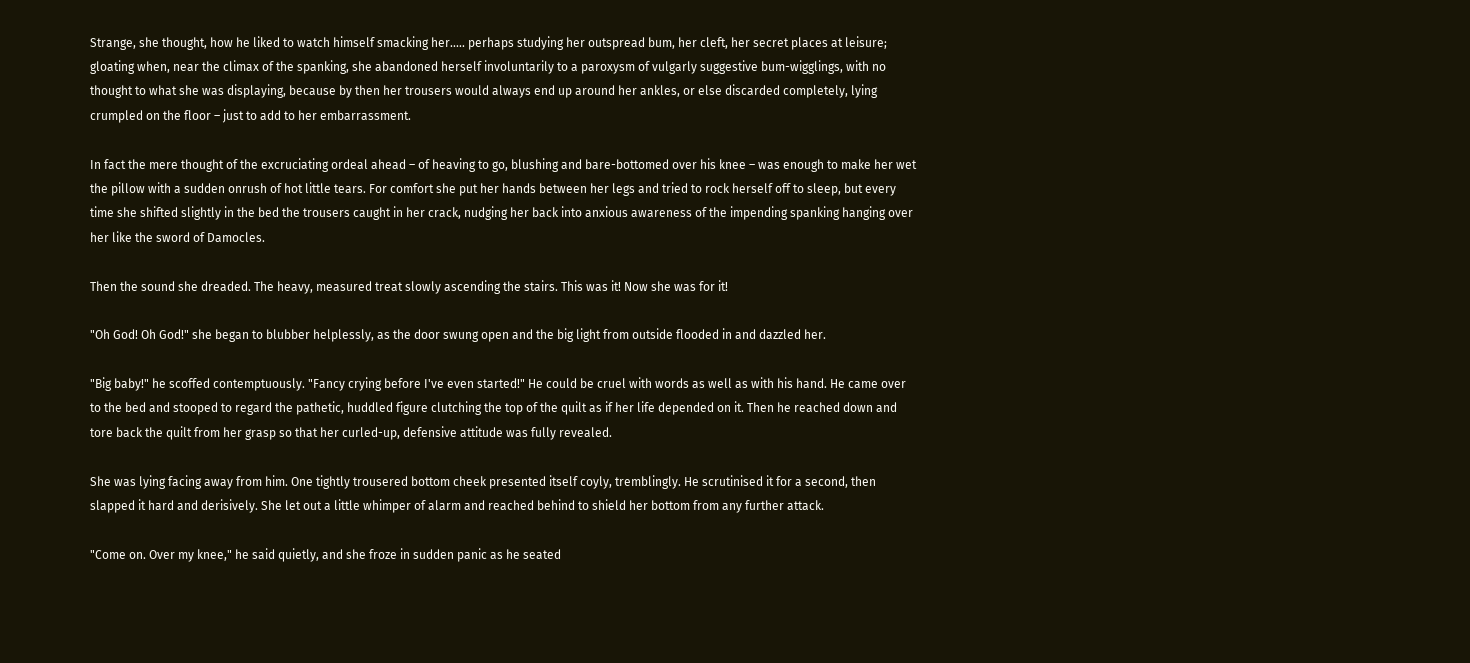Strange, she thought, how he liked to watch himself smacking her..... perhaps studying her outspread bum, her cleft, her secret places at leisure; gloating when, near the climax of the spanking, she abandoned herself involuntarily to a paroxysm of vulgarly suggestive bum-wigglings, with no thought to what she was displaying, because by then her trousers would always end up around her ankles, or else discarded completely, lying crumpled on the floor – just to add to her embarrassment.

In fact the mere thought of the excruciating ordeal ahead – of heaving to go, blushing and bare-bottomed over his knee – was enough to make her wet the pillow with a sudden onrush of hot little tears. For comfort she put her hands between her legs and tried to rock herself off to sleep, but every time she shifted slightly in the bed the trousers caught in her crack, nudging her back into anxious awareness of the impending spanking hanging over her like the sword of Damocles.

Then the sound she dreaded. The heavy, measured treat slowly ascending the stairs. This was it! Now she was for it!

"Oh God! Oh God!" she began to blubber helplessly, as the door swung open and the big light from outside flooded in and dazzled her.

"Big baby!" he scoffed contemptuously. "Fancy crying before I've even started!" He could be cruel with words as well as with his hand. He came over to the bed and stooped to regard the pathetic, huddled figure clutching the top of the quilt as if her life depended on it. Then he reached down and tore back the quilt from her grasp so that her curled-up, defensive attitude was fully revealed.

She was lying facing away from him. One tightly trousered bottom cheek presented itself coyly, tremblingly. He scrutinised it for a second, then slapped it hard and derisively. She let out a little whimper of alarm and reached behind to shield her bottom from any further attack.

"Come on. Over my knee," he said quietly, and she froze in sudden panic as he seated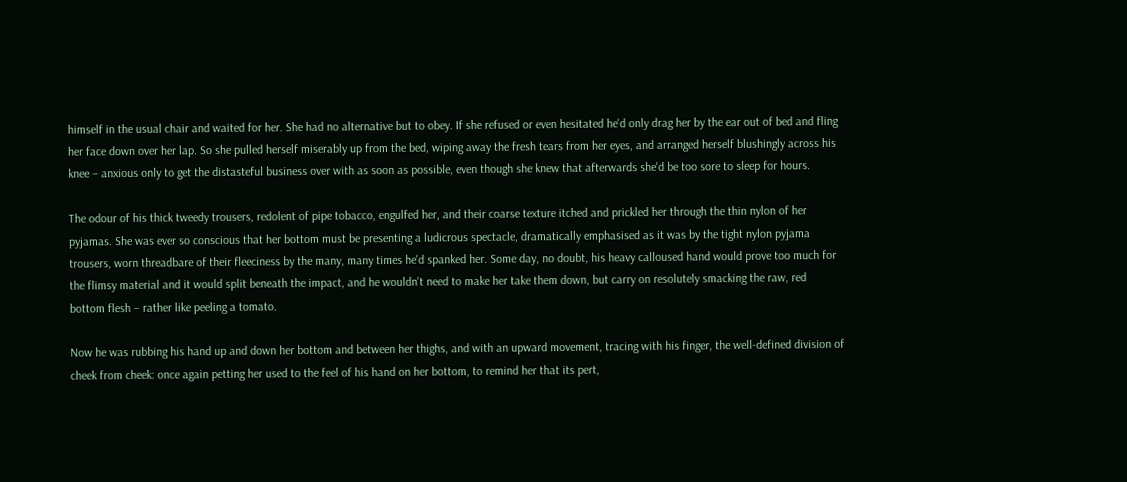himself in the usual chair and waited for her. She had no alternative but to obey. If she refused or even hesitated he'd only drag her by the ear out of bed and fling her face down over her lap. So she pulled herself miserably up from the bed, wiping away the fresh tears from her eyes, and arranged herself blushingly across his knee – anxious only to get the distasteful business over with as soon as possible, even though she knew that afterwards she'd be too sore to sleep for hours.

The odour of his thick tweedy trousers, redolent of pipe tobacco, engulfed her, and their coarse texture itched and prickled her through the thin nylon of her pyjamas. She was ever so conscious that her bottom must be presenting a ludicrous spectacle, dramatically emphasised as it was by the tight nylon pyjama trousers, worn threadbare of their fleeciness by the many, many times he'd spanked her. Some day, no doubt, his heavy calloused hand would prove too much for the flimsy material and it would split beneath the impact, and he wouldn't need to make her take them down, but carry on resolutely smacking the raw, red bottom flesh – rather like peeling a tomato.

Now he was rubbing his hand up and down her bottom and between her thighs, and with an upward movement, tracing with his finger, the well-defined division of cheek from cheek: once again petting her used to the feel of his hand on her bottom, to remind her that its pert,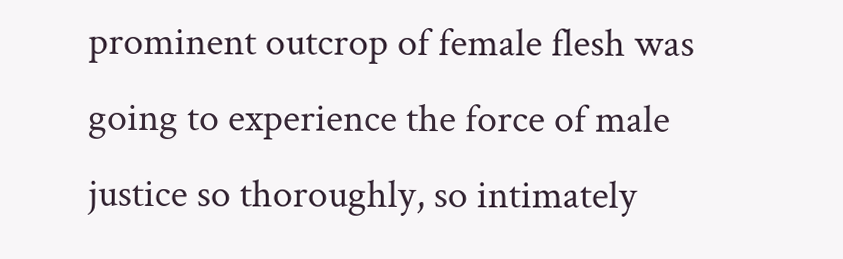prominent outcrop of female flesh was going to experience the force of male justice so thoroughly, so intimately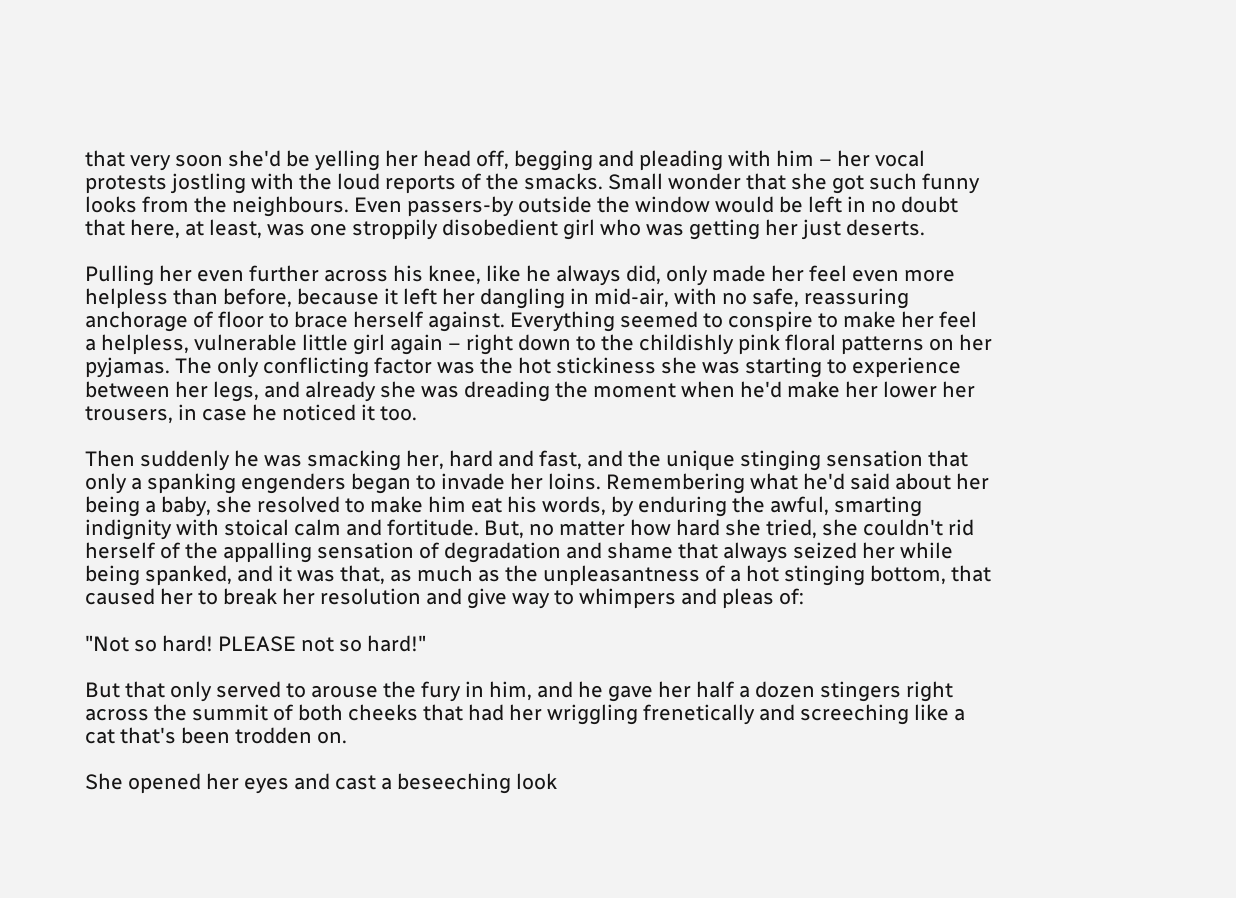that very soon she'd be yelling her head off, begging and pleading with him – her vocal protests jostling with the loud reports of the smacks. Small wonder that she got such funny looks from the neighbours. Even passers-by outside the window would be left in no doubt that here, at least, was one stroppily disobedient girl who was getting her just deserts.

Pulling her even further across his knee, like he always did, only made her feel even more helpless than before, because it left her dangling in mid-air, with no safe, reassuring anchorage of floor to brace herself against. Everything seemed to conspire to make her feel a helpless, vulnerable little girl again – right down to the childishly pink floral patterns on her pyjamas. The only conflicting factor was the hot stickiness she was starting to experience between her legs, and already she was dreading the moment when he'd make her lower her trousers, in case he noticed it too.

Then suddenly he was smacking her, hard and fast, and the unique stinging sensation that only a spanking engenders began to invade her loins. Remembering what he'd said about her being a baby, she resolved to make him eat his words, by enduring the awful, smarting indignity with stoical calm and fortitude. But, no matter how hard she tried, she couldn't rid herself of the appalling sensation of degradation and shame that always seized her while being spanked, and it was that, as much as the unpleasantness of a hot stinging bottom, that caused her to break her resolution and give way to whimpers and pleas of:

"Not so hard! PLEASE not so hard!"

But that only served to arouse the fury in him, and he gave her half a dozen stingers right across the summit of both cheeks that had her wriggling frenetically and screeching like a cat that's been trodden on.

She opened her eyes and cast a beseeching look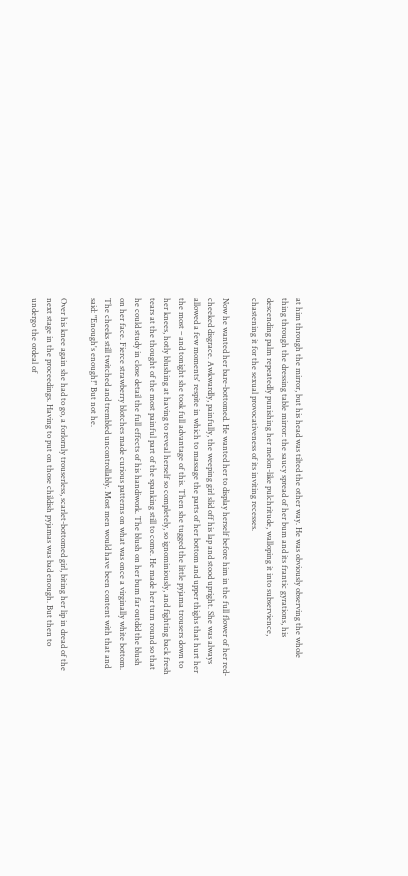at him through the mirror, but his head was tilted the other way. He was obviously observing the whole thing through the dressing table mirror: the saucy spread of her bum and its frantic gyrations, his descending palm repeatedly punishing her melon-like pulchritude, walloping it into subservience, chastening it for the sexual provocativeness of its inviting recesses.

Now he wanted her bare-bottomed. He wanted her to display herself before him in the full flower of her red-cheeked disgrace. Awkwardly, painfully, the weeping girl slid off his lap and stood upright. She was always allowed a few moments' respite in which to massage the parts of her bottom and upper thighs that hurt her the most – and tonight she took full advantage of this. Then she tugged the little pyjama trousers down to her knees, hotly blushing at having to reveal herself so completely, so ignominiously, and fighting back fresh tears at the thought of the most painful part of the spanking still to come. He made her turn round so that he could study in close detail the full effects of his handiwork. The blush on her bum far outdid the blush on her face. Fierce strawberry blotches made curious patterns on what was once a virginally white bottom. The cheeks still twitched and trembled uncontrollably. Most men would have been content with that and said: "Enough's enough!" But not he.

Over his knee again she had to go, a forlornly trouserless, scarlet-bottomed girl, biting her lip in dread of the next stage in the proceedings. Having to put on those childish pyjamas was bad enough. But then to undergo the ordeal of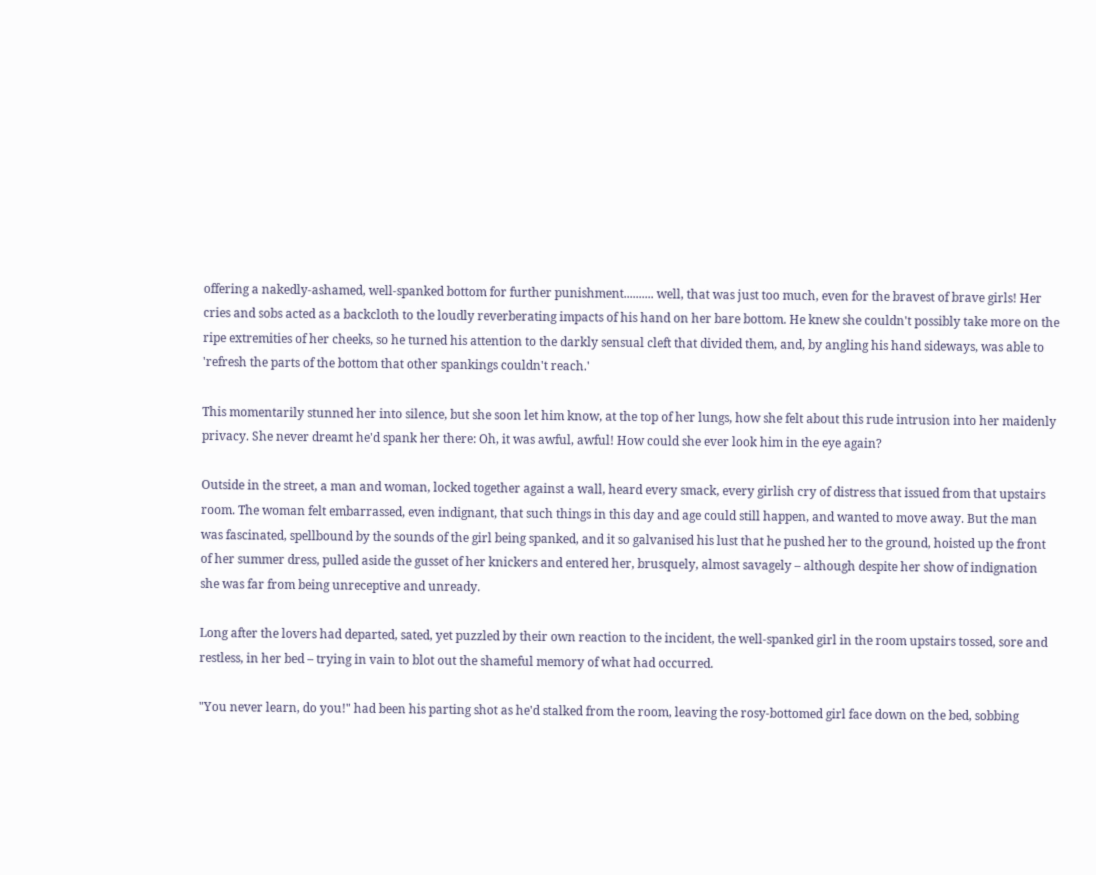offering a nakedly-ashamed, well-spanked bottom for further punishment.......... well, that was just too much, even for the bravest of brave girls! Her cries and sobs acted as a backcloth to the loudly reverberating impacts of his hand on her bare bottom. He knew she couldn't possibly take more on the ripe extremities of her cheeks, so he turned his attention to the darkly sensual cleft that divided them, and, by angling his hand sideways, was able to 'refresh the parts of the bottom that other spankings couldn't reach.'

This momentarily stunned her into silence, but she soon let him know, at the top of her lungs, how she felt about this rude intrusion into her maidenly privacy. She never dreamt he'd spank her there: Oh, it was awful, awful! How could she ever look him in the eye again?

Outside in the street, a man and woman, locked together against a wall, heard every smack, every girlish cry of distress that issued from that upstairs room. The woman felt embarrassed, even indignant, that such things in this day and age could still happen, and wanted to move away. But the man was fascinated, spellbound by the sounds of the girl being spanked, and it so galvanised his lust that he pushed her to the ground, hoisted up the front of her summer dress, pulled aside the gusset of her knickers and entered her, brusquely, almost savagely – although despite her show of indignation she was far from being unreceptive and unready.

Long after the lovers had departed, sated, yet puzzled by their own reaction to the incident, the well-spanked girl in the room upstairs tossed, sore and restless, in her bed – trying in vain to blot out the shameful memory of what had occurred.

"You never learn, do you!" had been his parting shot as he'd stalked from the room, leaving the rosy-bottomed girl face down on the bed, sobbing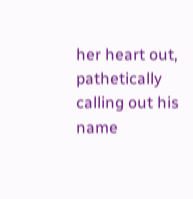her heart out, pathetically calling out his name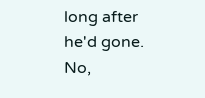long after he'd gone. No,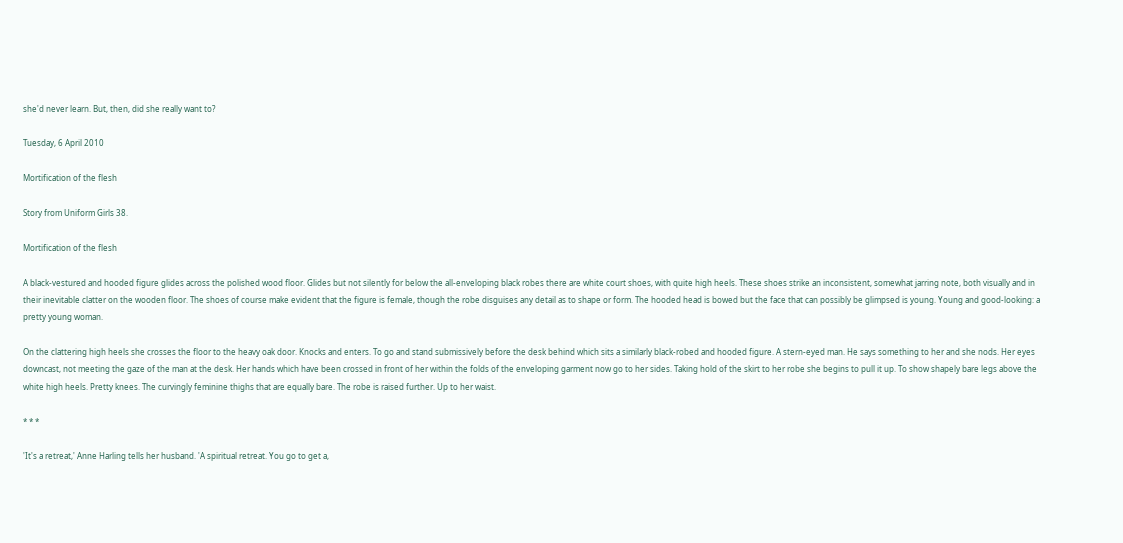she'd never learn. But, then, did she really want to?

Tuesday, 6 April 2010

Mortification of the flesh

Story from Uniform Girls 38.

Mortification of the flesh

A black-vestured and hooded figure glides across the polished wood floor. Glides but not silently for below the all-enveloping black robes there are white court shoes, with quite high heels. These shoes strike an inconsistent, somewhat jarring note, both visually and in their inevitable clatter on the wooden floor. The shoes of course make evident that the figure is female, though the robe disguises any detail as to shape or form. The hooded head is bowed but the face that can possibly be glimpsed is young. Young and good-looking: a pretty young woman.

On the clattering high heels she crosses the floor to the heavy oak door. Knocks and enters. To go and stand submissively before the desk behind which sits a similarly black-robed and hooded figure. A stern-eyed man. He says something to her and she nods. Her eyes downcast, not meeting the gaze of the man at the desk. Her hands which have been crossed in front of her within the folds of the enveloping garment now go to her sides. Taking hold of the skirt to her robe she begins to pull it up. To show shapely bare legs above the white high heels. Pretty knees. The curvingly feminine thighs that are equally bare. The robe is raised further. Up to her waist.

* * *

'It's a retreat,' Anne Harling tells her husband. 'A spiritual retreat. You go to get a,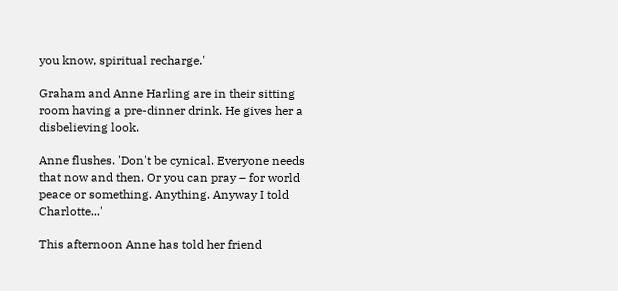you know, spiritual recharge.'

Graham and Anne Harling are in their sitting room having a pre-dinner drink. He gives her a disbelieving look.

Anne flushes. 'Don't be cynical. Everyone needs that now and then. Or you can pray – for world peace or something. Anything. Anyway I told Charlotte...'

This afternoon Anne has told her friend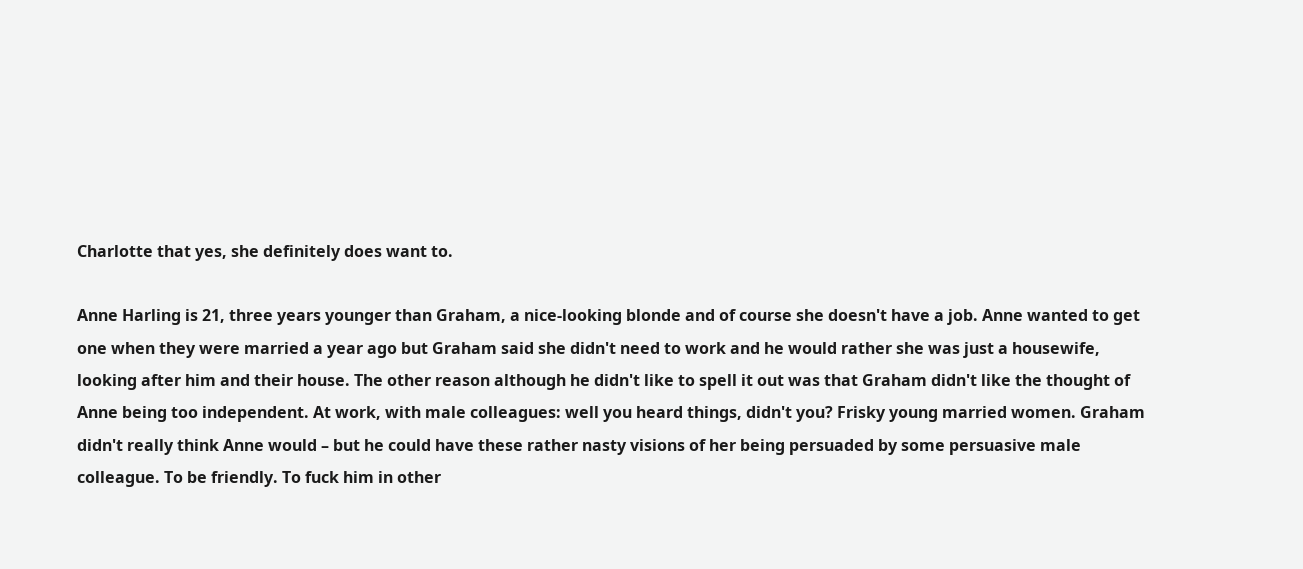Charlotte that yes, she definitely does want to.

Anne Harling is 21, three years younger than Graham, a nice-looking blonde and of course she doesn't have a job. Anne wanted to get one when they were married a year ago but Graham said she didn't need to work and he would rather she was just a housewife, looking after him and their house. The other reason although he didn't like to spell it out was that Graham didn't like the thought of Anne being too independent. At work, with male colleagues: well you heard things, didn't you? Frisky young married women. Graham didn't really think Anne would – but he could have these rather nasty visions of her being persuaded by some persuasive male colleague. To be friendly. To fuck him in other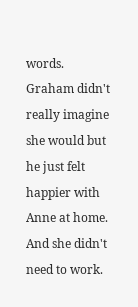words. Graham didn't really imagine she would but he just felt happier with Anne at home. And she didn't need to work.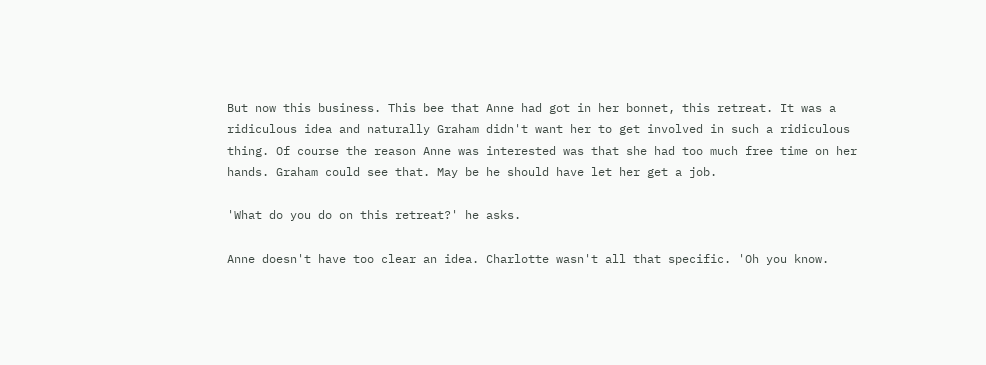But now this business. This bee that Anne had got in her bonnet, this retreat. It was a ridiculous idea and naturally Graham didn't want her to get involved in such a ridiculous thing. Of course the reason Anne was interested was that she had too much free time on her hands. Graham could see that. May be he should have let her get a job.

'What do you do on this retreat?' he asks.

Anne doesn't have too clear an idea. Charlotte wasn't all that specific. 'Oh you know.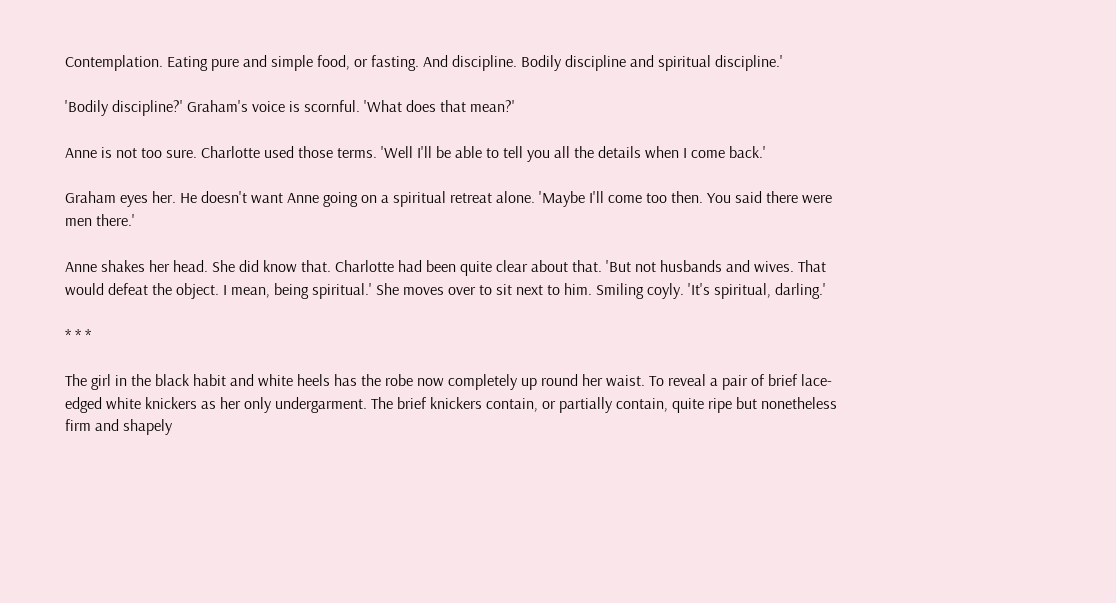Contemplation. Eating pure and simple food, or fasting. And discipline. Bodily discipline and spiritual discipline.'

'Bodily discipline?' Graham's voice is scornful. 'What does that mean?'

Anne is not too sure. Charlotte used those terms. 'Well I'll be able to tell you all the details when I come back.'

Graham eyes her. He doesn't want Anne going on a spiritual retreat alone. 'Maybe I'll come too then. You said there were men there.'

Anne shakes her head. She did know that. Charlotte had been quite clear about that. 'But not husbands and wives. That would defeat the object. I mean, being spiritual.' She moves over to sit next to him. Smiling coyly. 'It's spiritual, darling.'

* * *

The girl in the black habit and white heels has the robe now completely up round her waist. To reveal a pair of brief lace-edged white knickers as her only undergarment. The brief knickers contain, or partially contain, quite ripe but nonetheless firm and shapely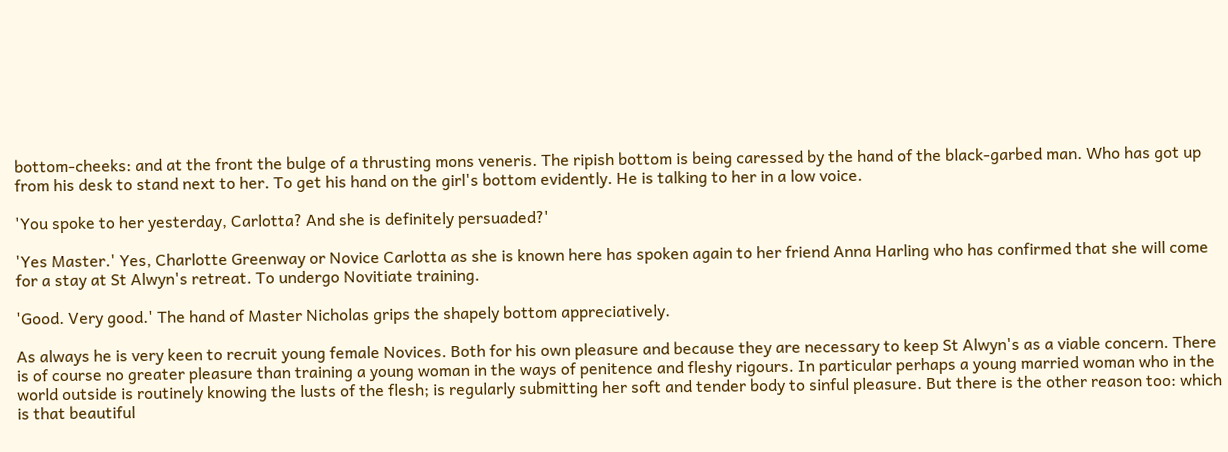bottom-cheeks: and at the front the bulge of a thrusting mons veneris. The ripish bottom is being caressed by the hand of the black-garbed man. Who has got up from his desk to stand next to her. To get his hand on the girl's bottom evidently. He is talking to her in a low voice.

'You spoke to her yesterday, Carlotta? And she is definitely persuaded?'

'Yes Master.' Yes, Charlotte Greenway or Novice Carlotta as she is known here has spoken again to her friend Anna Harling who has confirmed that she will come for a stay at St Alwyn's retreat. To undergo Novitiate training.

'Good. Very good.' The hand of Master Nicholas grips the shapely bottom appreciatively.

As always he is very keen to recruit young female Novices. Both for his own pleasure and because they are necessary to keep St Alwyn's as a viable concern. There is of course no greater pleasure than training a young woman in the ways of penitence and fleshy rigours. In particular perhaps a young married woman who in the world outside is routinely knowing the lusts of the flesh; is regularly submitting her soft and tender body to sinful pleasure. But there is the other reason too: which is that beautiful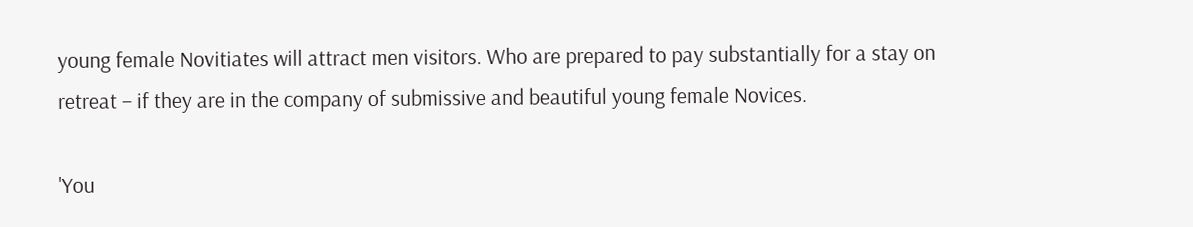young female Novitiates will attract men visitors. Who are prepared to pay substantially for a stay on retreat – if they are in the company of submissive and beautiful young female Novices.

'You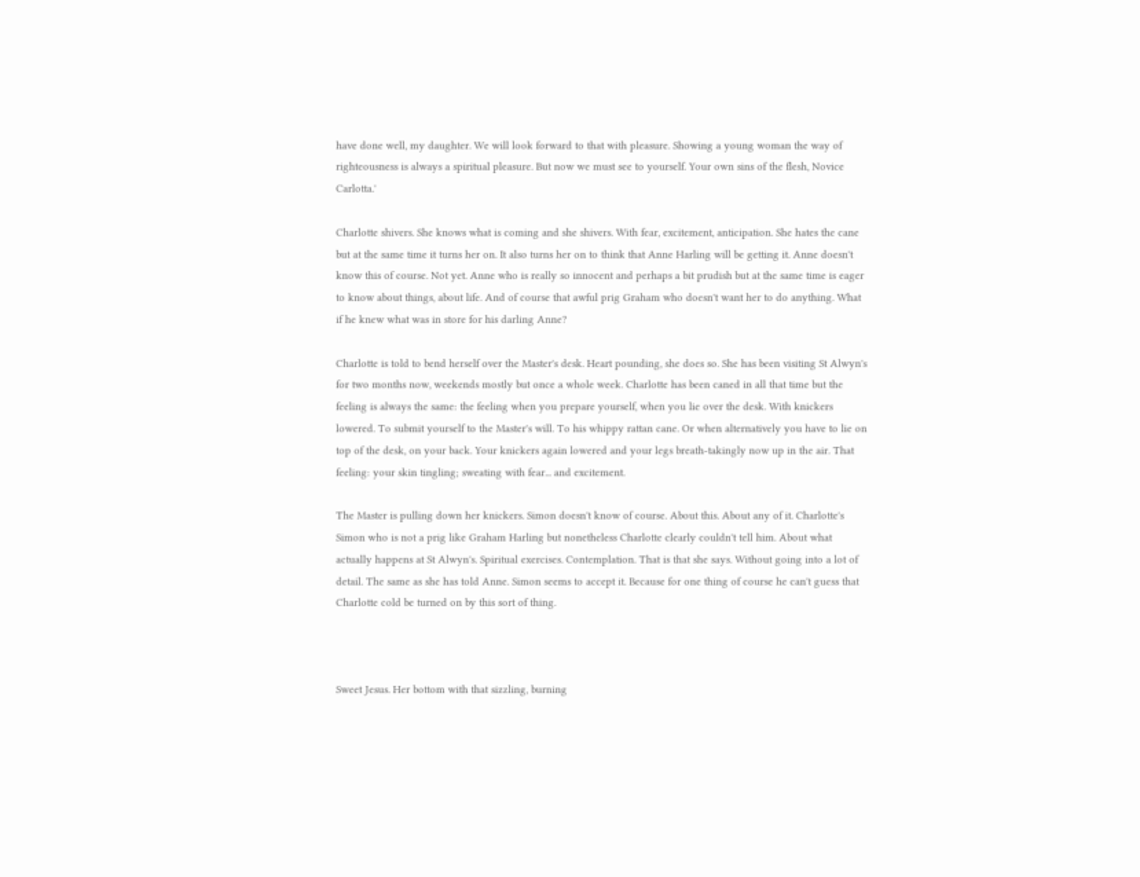have done well, my daughter. We will look forward to that with pleasure. Showing a young woman the way of righteousness is always a spiritual pleasure. But now we must see to yourself. Your own sins of the flesh, Novice Carlotta.'

Charlotte shivers. She knows what is coming and she shivers. With fear, excitement, anticipation. She hates the cane but at the same time it turns her on. It also turns her on to think that Anne Harling will be getting it. Anne doesn't know this of course. Not yet. Anne who is really so innocent and perhaps a bit prudish but at the same time is eager to know about things, about life. And of course that awful prig Graham who doesn't want her to do anything. What if he knew what was in store for his darling Anne?

Charlotte is told to bend herself over the Master's desk. Heart pounding, she does so. She has been visiting St Alwyn's for two months now, weekends mostly but once a whole week. Charlotte has been caned in all that time but the feeling is always the same: the feeling when you prepare yourself, when you lie over the desk. With knickers lowered. To submit yourself to the Master's will. To his whippy rattan cane. Or when alternatively you have to lie on top of the desk, on your back. Your knickers again lowered and your legs breath-takingly now up in the air. That feeling: your skin tingling; sweating with fear... and excitement.

The Master is pulling down her knickers. Simon doesn't know of course. About this. About any of it. Charlotte's Simon who is not a prig like Graham Harling but nonetheless Charlotte clearly couldn't tell him. About what actually happens at St Alwyn's. Spiritual exercises. Contemplation. That is that she says. Without going into a lot of detail. The same as she has told Anne. Simon seems to accept it. Because for one thing of course he can't guess that Charlotte cold be turned on by this sort of thing.



Sweet Jesus. Her bottom with that sizzling, burning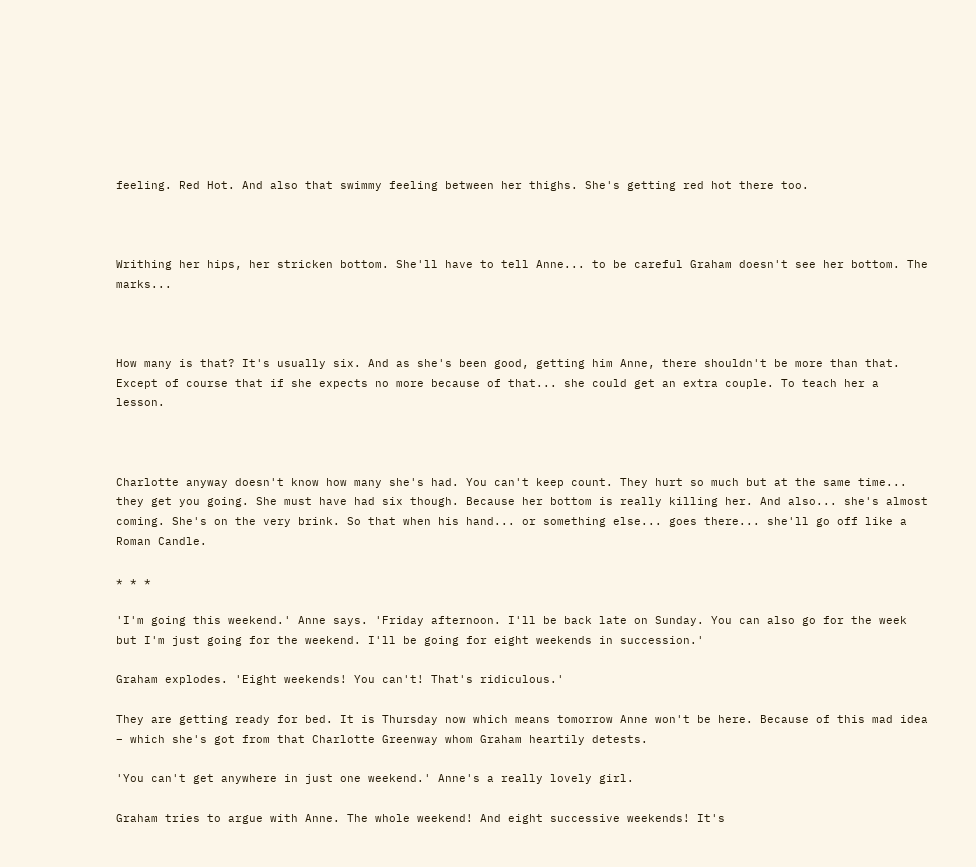feeling. Red Hot. And also that swimmy feeling between her thighs. She's getting red hot there too.



Writhing her hips, her stricken bottom. She'll have to tell Anne... to be careful Graham doesn't see her bottom. The marks...



How many is that? It's usually six. And as she's been good, getting him Anne, there shouldn't be more than that. Except of course that if she expects no more because of that... she could get an extra couple. To teach her a lesson.



Charlotte anyway doesn't know how many she's had. You can't keep count. They hurt so much but at the same time... they get you going. She must have had six though. Because her bottom is really killing her. And also... she's almost coming. She's on the very brink. So that when his hand... or something else... goes there... she'll go off like a Roman Candle.

* * *

'I'm going this weekend.' Anne says. 'Friday afternoon. I'll be back late on Sunday. You can also go for the week but I'm just going for the weekend. I'll be going for eight weekends in succession.'

Graham explodes. 'Eight weekends! You can't! That's ridiculous.'

They are getting ready for bed. It is Thursday now which means tomorrow Anne won't be here. Because of this mad idea – which she's got from that Charlotte Greenway whom Graham heartily detests.

'You can't get anywhere in just one weekend.' Anne's a really lovely girl.

Graham tries to argue with Anne. The whole weekend! And eight successive weekends! It's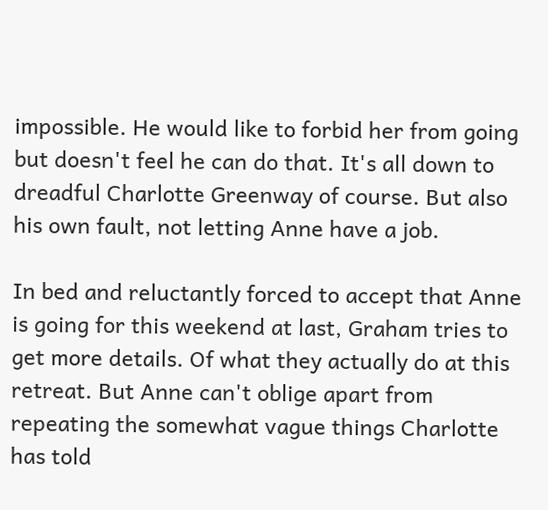impossible. He would like to forbid her from going but doesn't feel he can do that. It's all down to dreadful Charlotte Greenway of course. But also his own fault, not letting Anne have a job.

In bed and reluctantly forced to accept that Anne is going for this weekend at last, Graham tries to get more details. Of what they actually do at this retreat. But Anne can't oblige apart from repeating the somewhat vague things Charlotte has told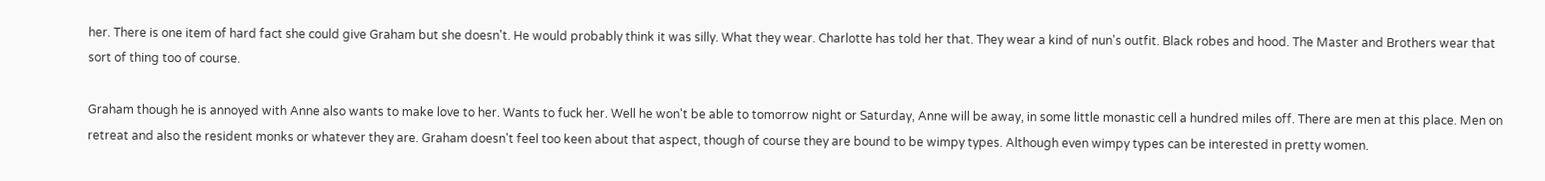her. There is one item of hard fact she could give Graham but she doesn't. He would probably think it was silly. What they wear. Charlotte has told her that. They wear a kind of nun's outfit. Black robes and hood. The Master and Brothers wear that sort of thing too of course.

Graham though he is annoyed with Anne also wants to make love to her. Wants to fuck her. Well he won't be able to tomorrow night or Saturday, Anne will be away, in some little monastic cell a hundred miles off. There are men at this place. Men on retreat and also the resident monks or whatever they are. Graham doesn't feel too keen about that aspect, though of course they are bound to be wimpy types. Although even wimpy types can be interested in pretty women.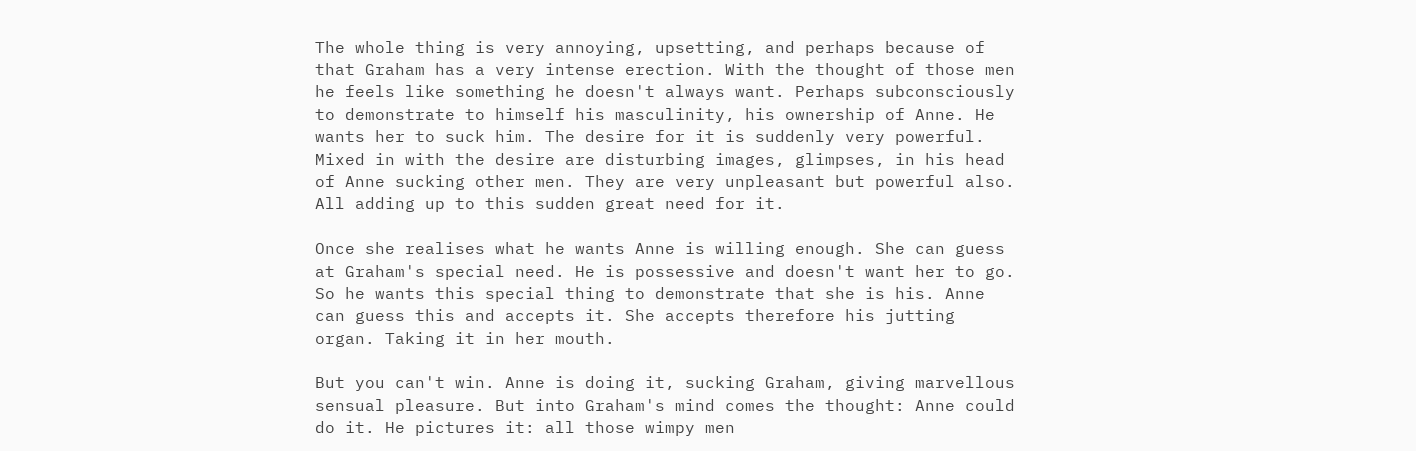The whole thing is very annoying, upsetting, and perhaps because of that Graham has a very intense erection. With the thought of those men he feels like something he doesn't always want. Perhaps subconsciously to demonstrate to himself his masculinity, his ownership of Anne. He wants her to suck him. The desire for it is suddenly very powerful. Mixed in with the desire are disturbing images, glimpses, in his head of Anne sucking other men. They are very unpleasant but powerful also. All adding up to this sudden great need for it.

Once she realises what he wants Anne is willing enough. She can guess at Graham's special need. He is possessive and doesn't want her to go. So he wants this special thing to demonstrate that she is his. Anne can guess this and accepts it. She accepts therefore his jutting organ. Taking it in her mouth.

But you can't win. Anne is doing it, sucking Graham, giving marvellous sensual pleasure. But into Graham's mind comes the thought: Anne could do it. He pictures it: all those wimpy men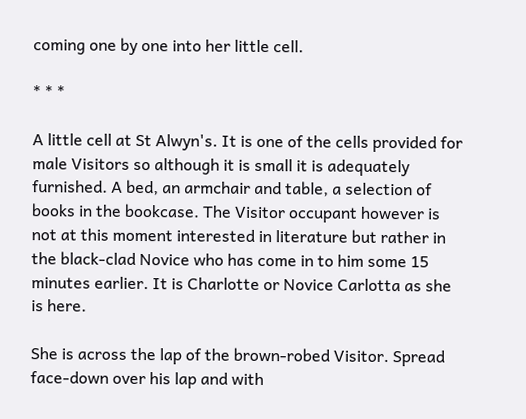coming one by one into her little cell.

* * *

A little cell at St Alwyn's. It is one of the cells provided for male Visitors so although it is small it is adequately furnished. A bed, an armchair and table, a selection of books in the bookcase. The Visitor occupant however is not at this moment interested in literature but rather in the black-clad Novice who has come in to him some 15 minutes earlier. It is Charlotte or Novice Carlotta as she is here.

She is across the lap of the brown-robed Visitor. Spread face-down over his lap and with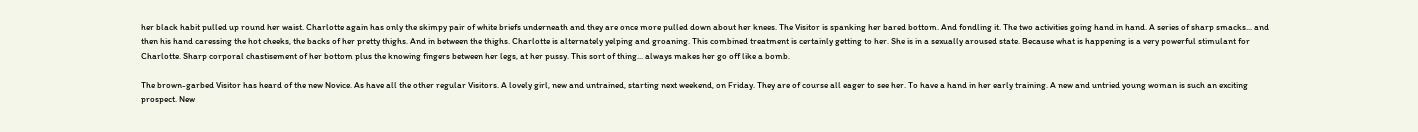her black habit pulled up round her waist. Charlotte again has only the skimpy pair of white briefs underneath and they are once more pulled down about her knees. The Visitor is spanking her bared bottom. And fondling it. The two activities going hand in hand. A series of sharp smacks... and then his hand caressing the hot cheeks, the backs of her pretty thighs. And in between the thighs. Charlotte is alternately yelping and groaning. This combined treatment is certainly getting to her. She is in a sexually aroused state. Because what is happening is a very powerful stimulant for Charlotte. Sharp corporal chastisement of her bottom plus the knowing fingers between her legs, at her pussy. This sort of thing... always makes her go off like a bomb.

The brown-garbed Visitor has heard of the new Novice. As have all the other regular Visitors. A lovely girl, new and untrained, starting next weekend, on Friday. They are of course all eager to see her. To have a hand in her early training. A new and untried young woman is such an exciting prospect. New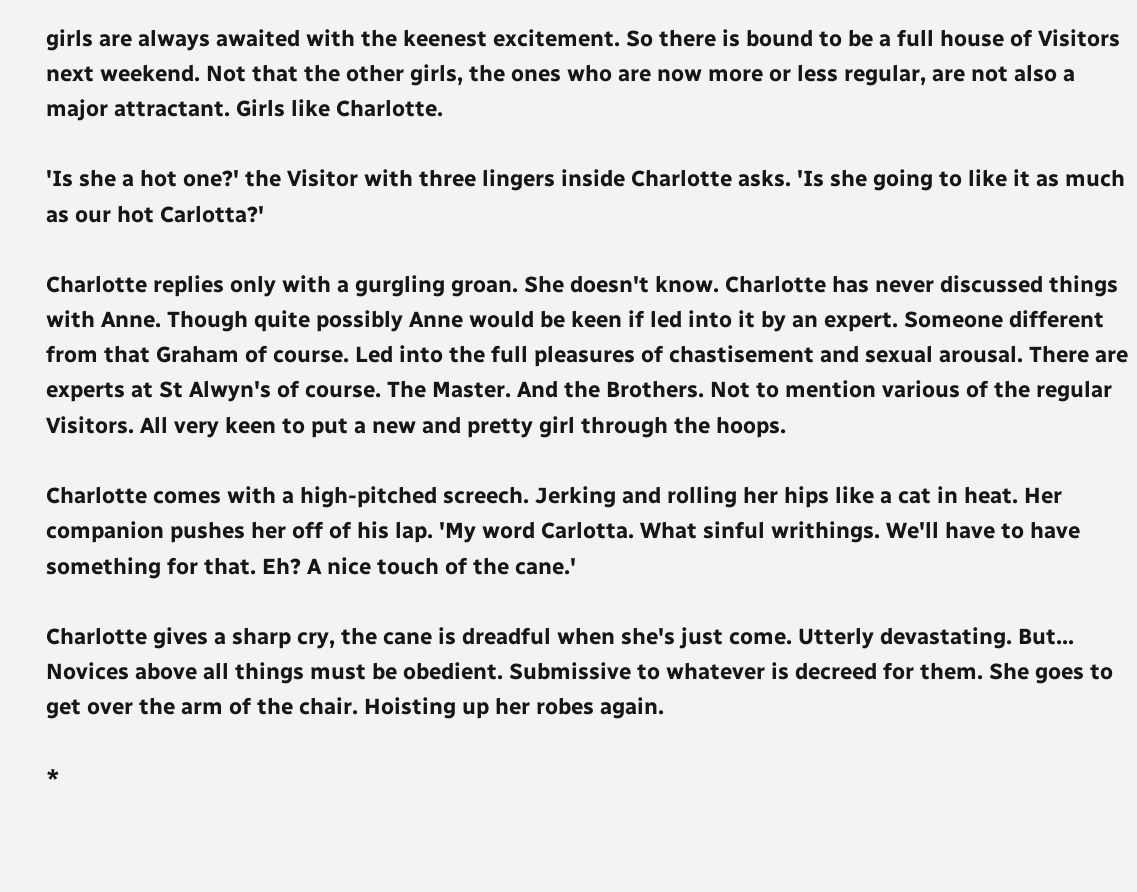girls are always awaited with the keenest excitement. So there is bound to be a full house of Visitors next weekend. Not that the other girls, the ones who are now more or less regular, are not also a major attractant. Girls like Charlotte.

'Is she a hot one?' the Visitor with three lingers inside Charlotte asks. 'Is she going to like it as much as our hot Carlotta?'

Charlotte replies only with a gurgling groan. She doesn't know. Charlotte has never discussed things with Anne. Though quite possibly Anne would be keen if led into it by an expert. Someone different from that Graham of course. Led into the full pleasures of chastisement and sexual arousal. There are experts at St Alwyn's of course. The Master. And the Brothers. Not to mention various of the regular Visitors. All very keen to put a new and pretty girl through the hoops.

Charlotte comes with a high-pitched screech. Jerking and rolling her hips like a cat in heat. Her companion pushes her off of his lap. 'My word Carlotta. What sinful writhings. We'll have to have something for that. Eh? A nice touch of the cane.'

Charlotte gives a sharp cry, the cane is dreadful when she's just come. Utterly devastating. But... Novices above all things must be obedient. Submissive to whatever is decreed for them. She goes to get over the arm of the chair. Hoisting up her robes again.

*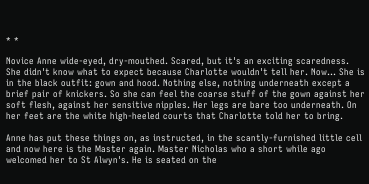* *

Novice Anne wide-eyed, dry-mouthed. Scared, but it's an exciting scaredness. She didn't know what to expect because Charlotte wouldn't tell her. Now... She is in the black outfit: gown and hood. Nothing else, nothing underneath except a brief pair of knickers. So she can feel the coarse stuff of the gown against her soft flesh, against her sensitive nipples. Her legs are bare too underneath. On her feet are the white high-heeled courts that Charlotte told her to bring.

Anne has put these things on, as instructed, in the scantly-furnished little cell and now here is the Master again. Master Nicholas who a short while ago welcomed her to St Alwyn's. He is seated on the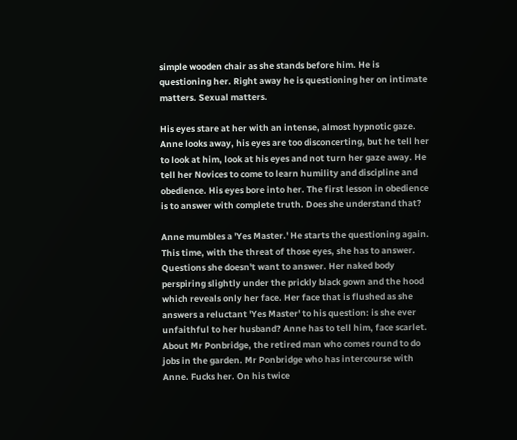simple wooden chair as she stands before him. He is questioning her. Right away he is questioning her on intimate matters. Sexual matters.

His eyes stare at her with an intense, almost hypnotic gaze. Anne looks away, his eyes are too disconcerting, but he tell her to look at him, look at his eyes and not turn her gaze away. He tell her Novices to come to learn humility and discipline and obedience. His eyes bore into her. The first lesson in obedience is to answer with complete truth. Does she understand that?

Anne mumbles a 'Yes Master.' He starts the questioning again. This time, with the threat of those eyes, she has to answer. Questions she doesn't want to answer. Her naked body perspiring slightly under the prickly black gown and the hood which reveals only her face. Her face that is flushed as she answers a reluctant 'Yes Master' to his question: is she ever unfaithful to her husband? Anne has to tell him, face scarlet. About Mr Ponbridge, the retired man who comes round to do jobs in the garden. Mr Ponbridge who has intercourse with Anne. Fucks her. On his twice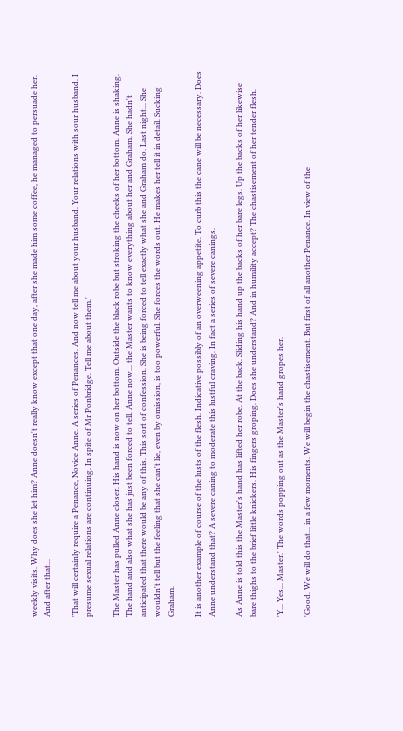weekly visits. Why does she let him? Anne doesn't really know except that one day, after she made him some coffee, he managed to persuade her. And after that...

'That will certainly require a Penance, Novice Anne. A series of Penances. And now tell me about your husband. Your relations with sour husband. I presume sexual relations are continuing. In spite of Mr Ponbridge. Tell me about them.'

The Master has pulled Anne closer. His hand is now on her bottom. Outside the black robe but stroking the cheeks of her bottom. Anne is shaking. The hand and also what she has just been forced to tell. Anne now... the Master wants to know everything about her and Graham. She hadn't anticipated that there would be any of this. This sort of confession. She is being forced to tell exactly what she and Graham do. Last night... She wouldn't tell but the feeling that she can't lie, even by omission, is too powerful. She forces the words out. He makes her tell it in detail. Sucking Graham.

It is another example of course of the lusts of the flesh. Indicative possibly of an overweening appetite. To curb this the cane will be necessary. Does Anne understand that? A severe caning to moderate this lustful craving. In fact a series of severe canings.

As Anne is told this the Master's hand has lifted her robe. At the back. Sliding his hand up the backs of her bare legs. Up the backs of her likewise bare thighs to the brief little knickers. His fingers groping. Does she understand? And in humility accept? The chastisement of her tender flesh.

'Y... Yes... Master.' The words popping out as the Master's hand gropes her.

'Good. We will do that... in a few moments. We will begin the chastisement. But first of all another Penance. In view of the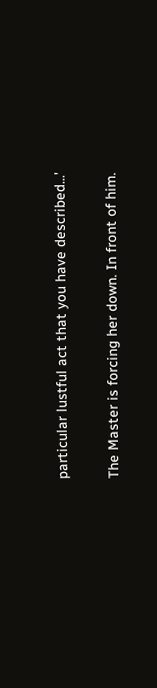particular lustful act that you have described...'

The Master is forcing her down. In front of him.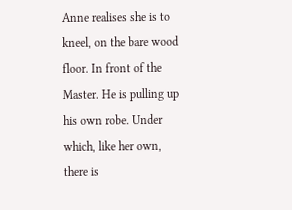Anne realises she is to kneel, on the bare wood floor. In front of the Master. He is pulling up his own robe. Under which, like her own, there is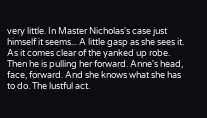very little. In Master Nicholas's case just himself it seems... A little gasp as she sees it. As it comes clear of the yanked up robe. Then he is pulling her forward. Anne's head, face, forward. And she knows what she has to do. The lustful act.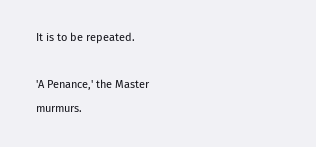It is to be repeated.

'A Penance,' the Master murmurs.